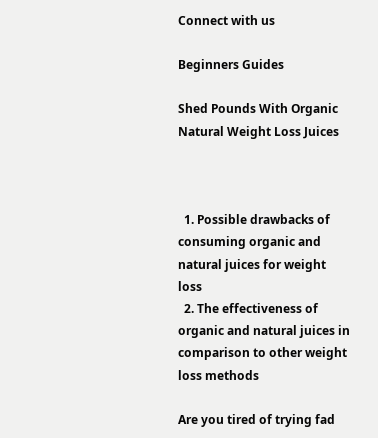Connect with us

Beginners Guides

Shed Pounds With Organic Natural Weight Loss Juices



  1. Possible drawbacks of consuming organic and natural juices for weight loss
  2. The effectiveness of organic and natural juices in comparison to other weight loss methods

Are you tired of trying fad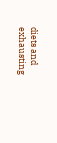diets and exhausting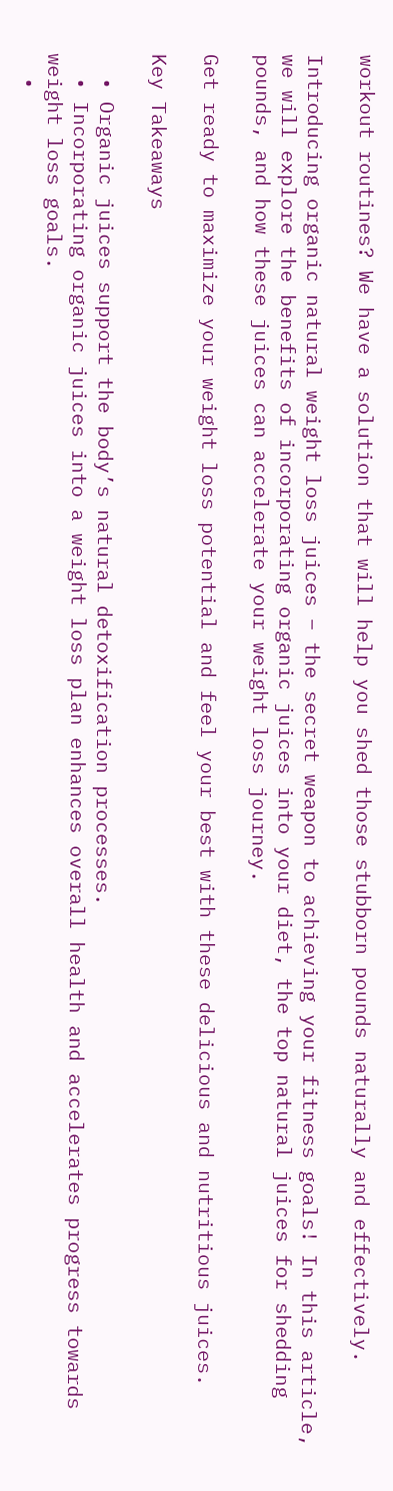workout routines? We have a solution that will help you shed those stubborn pounds naturally and effectively.

Introducing organic natural weight loss juices – the secret weapon to achieving your fitness goals! In this article, we will explore the benefits of incorporating organic juices into your diet, the top natural juices for shedding pounds, and how these juices can accelerate your weight loss journey.

Get ready to maximize your weight loss potential and feel your best with these delicious and nutritious juices.

Key Takeaways

  • Organic juices support the body’s natural detoxification processes.
  • Incorporating organic juices into a weight loss plan enhances overall health and accelerates progress towards weight loss goals.
  •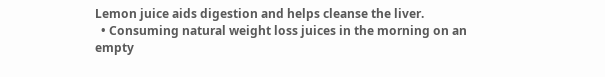Lemon juice aids digestion and helps cleanse the liver.
  • Consuming natural weight loss juices in the morning on an empty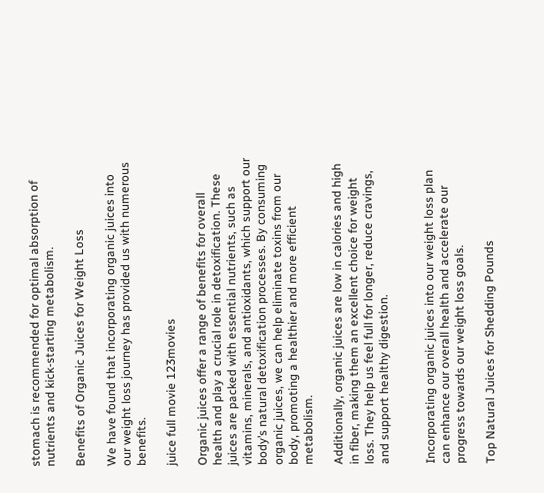stomach is recommended for optimal absorption of nutrients and kick-starting metabolism.

Benefits of Organic Juices for Weight Loss

We have found that incorporating organic juices into our weight loss journey has provided us with numerous benefits.

juice full movie 123movies

Organic juices offer a range of benefits for overall health and play a crucial role in detoxification. These juices are packed with essential nutrients, such as vitamins, minerals, and antioxidants, which support our body’s natural detoxification processes. By consuming organic juices, we can help eliminate toxins from our body, promoting a healthier and more efficient metabolism.

Additionally, organic juices are low in calories and high in fiber, making them an excellent choice for weight loss. They help us feel full for longer, reduce cravings, and support healthy digestion.


Incorporating organic juices into our weight loss plan can enhance our overall health and accelerate our progress towards our weight loss goals.

Top Natural Juices for Shedding Pounds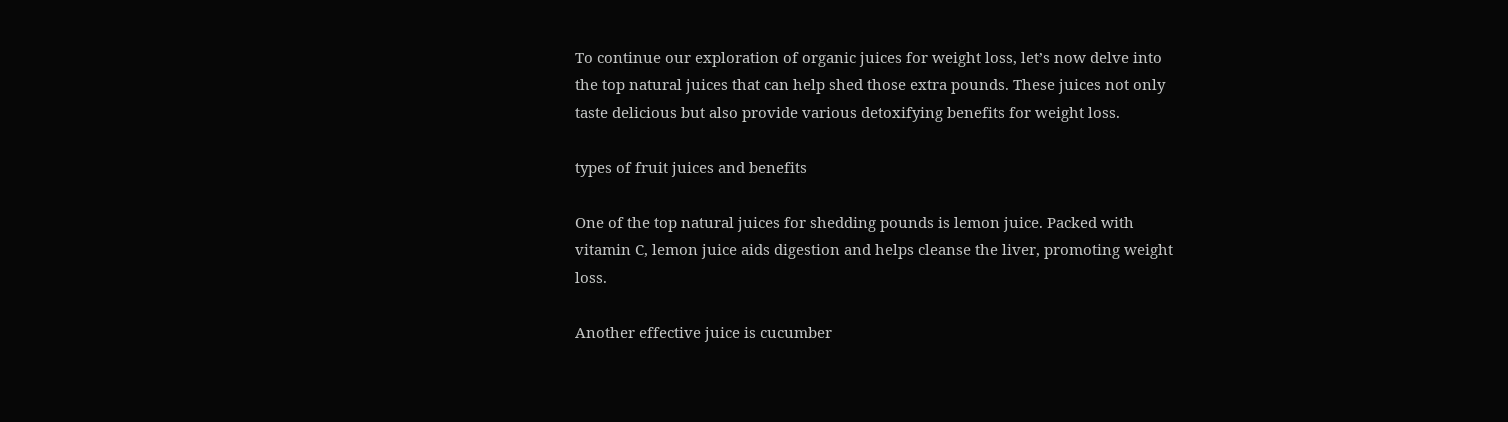To continue our exploration of organic juices for weight loss, let’s now delve into the top natural juices that can help shed those extra pounds. These juices not only taste delicious but also provide various detoxifying benefits for weight loss.

types of fruit juices and benefits

One of the top natural juices for shedding pounds is lemon juice. Packed with vitamin C, lemon juice aids digestion and helps cleanse the liver, promoting weight loss.

Another effective juice is cucumber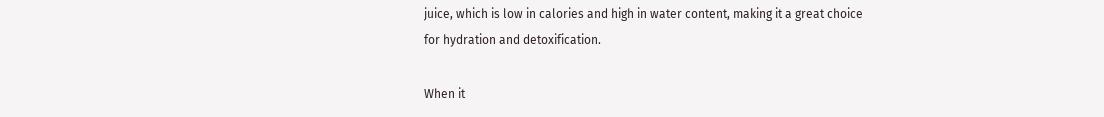juice, which is low in calories and high in water content, making it a great choice for hydration and detoxification.

When it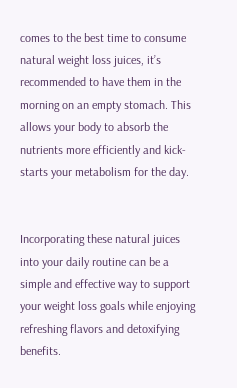comes to the best time to consume natural weight loss juices, it’s recommended to have them in the morning on an empty stomach. This allows your body to absorb the nutrients more efficiently and kick-starts your metabolism for the day.


Incorporating these natural juices into your daily routine can be a simple and effective way to support your weight loss goals while enjoying refreshing flavors and detoxifying benefits.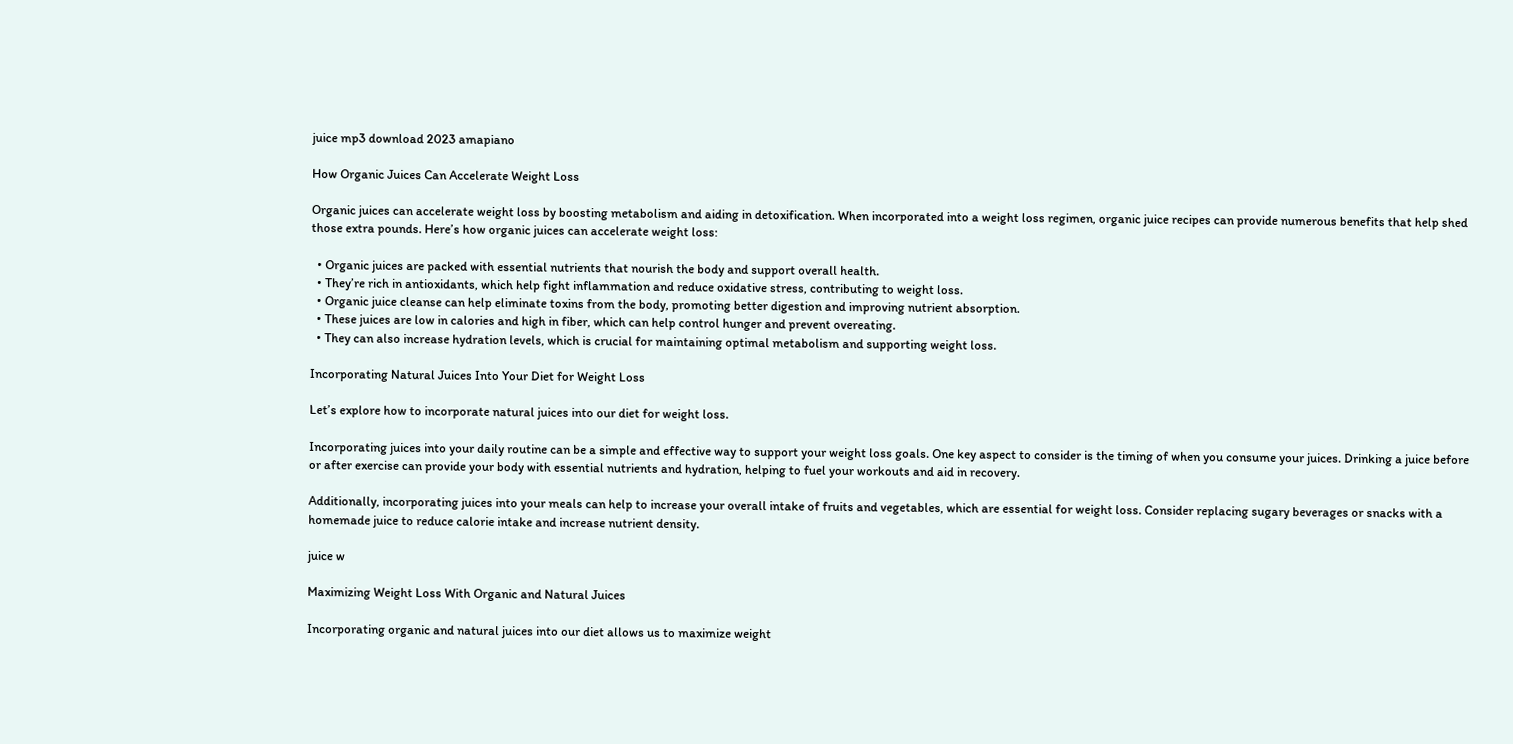juice mp3 download 2023 amapiano

How Organic Juices Can Accelerate Weight Loss

Organic juices can accelerate weight loss by boosting metabolism and aiding in detoxification. When incorporated into a weight loss regimen, organic juice recipes can provide numerous benefits that help shed those extra pounds. Here’s how organic juices can accelerate weight loss:

  • Organic juices are packed with essential nutrients that nourish the body and support overall health.
  • They’re rich in antioxidants, which help fight inflammation and reduce oxidative stress, contributing to weight loss.
  • Organic juice cleanse can help eliminate toxins from the body, promoting better digestion and improving nutrient absorption.
  • These juices are low in calories and high in fiber, which can help control hunger and prevent overeating.
  • They can also increase hydration levels, which is crucial for maintaining optimal metabolism and supporting weight loss.

Incorporating Natural Juices Into Your Diet for Weight Loss

Let’s explore how to incorporate natural juices into our diet for weight loss.

Incorporating juices into your daily routine can be a simple and effective way to support your weight loss goals. One key aspect to consider is the timing of when you consume your juices. Drinking a juice before or after exercise can provide your body with essential nutrients and hydration, helping to fuel your workouts and aid in recovery.

Additionally, incorporating juices into your meals can help to increase your overall intake of fruits and vegetables, which are essential for weight loss. Consider replacing sugary beverages or snacks with a homemade juice to reduce calorie intake and increase nutrient density.

juice w

Maximizing Weight Loss With Organic and Natural Juices

Incorporating organic and natural juices into our diet allows us to maximize weight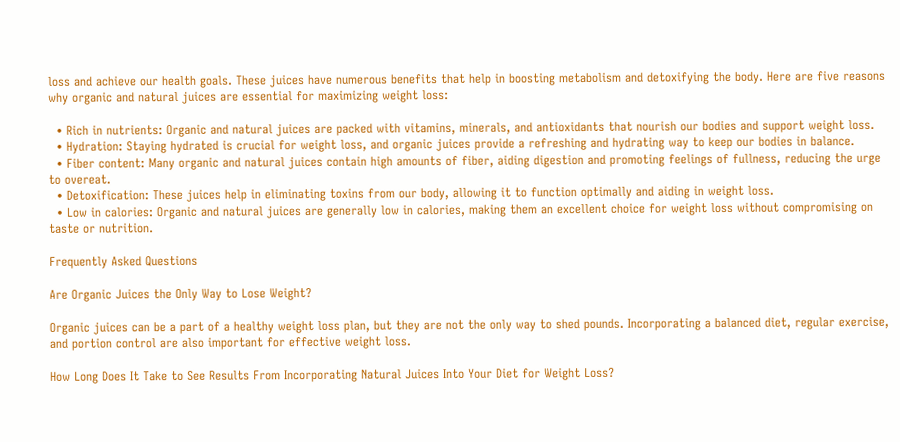loss and achieve our health goals. These juices have numerous benefits that help in boosting metabolism and detoxifying the body. Here are five reasons why organic and natural juices are essential for maximizing weight loss:

  • Rich in nutrients: Organic and natural juices are packed with vitamins, minerals, and antioxidants that nourish our bodies and support weight loss.
  • Hydration: Staying hydrated is crucial for weight loss, and organic juices provide a refreshing and hydrating way to keep our bodies in balance.
  • Fiber content: Many organic and natural juices contain high amounts of fiber, aiding digestion and promoting feelings of fullness, reducing the urge to overeat.
  • Detoxification: These juices help in eliminating toxins from our body, allowing it to function optimally and aiding in weight loss.
  • Low in calories: Organic and natural juices are generally low in calories, making them an excellent choice for weight loss without compromising on taste or nutrition.

Frequently Asked Questions

Are Organic Juices the Only Way to Lose Weight?

Organic juices can be a part of a healthy weight loss plan, but they are not the only way to shed pounds. Incorporating a balanced diet, regular exercise, and portion control are also important for effective weight loss.

How Long Does It Take to See Results From Incorporating Natural Juices Into Your Diet for Weight Loss?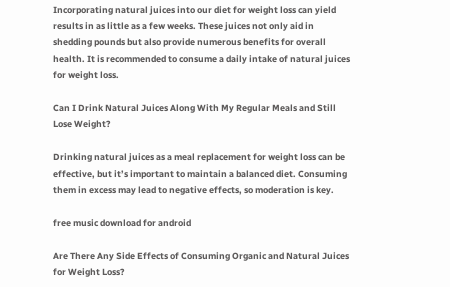Incorporating natural juices into our diet for weight loss can yield results in as little as a few weeks. These juices not only aid in shedding pounds but also provide numerous benefits for overall health. It is recommended to consume a daily intake of natural juices for weight loss.

Can I Drink Natural Juices Along With My Regular Meals and Still Lose Weight?

Drinking natural juices as a meal replacement for weight loss can be effective, but it’s important to maintain a balanced diet. Consuming them in excess may lead to negative effects, so moderation is key.

free music download for android

Are There Any Side Effects of Consuming Organic and Natural Juices for Weight Loss?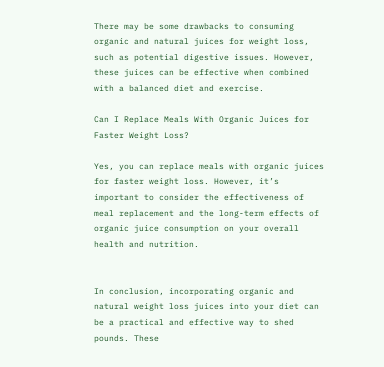There may be some drawbacks to consuming organic and natural juices for weight loss, such as potential digestive issues. However, these juices can be effective when combined with a balanced diet and exercise.

Can I Replace Meals With Organic Juices for Faster Weight Loss?

Yes, you can replace meals with organic juices for faster weight loss. However, it’s important to consider the effectiveness of meal replacement and the long-term effects of organic juice consumption on your overall health and nutrition.


In conclusion, incorporating organic and natural weight loss juices into your diet can be a practical and effective way to shed pounds. These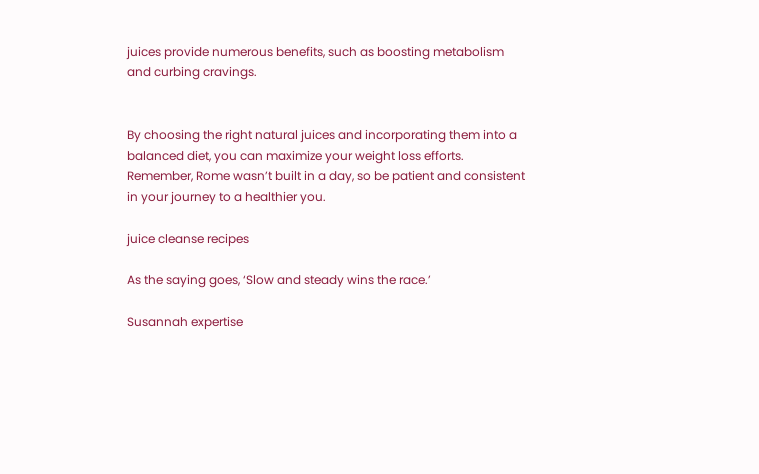juices provide numerous benefits, such as boosting metabolism and curbing cravings.


By choosing the right natural juices and incorporating them into a balanced diet, you can maximize your weight loss efforts. Remember, Rome wasn’t built in a day, so be patient and consistent in your journey to a healthier you.

juice cleanse recipes

As the saying goes, ‘Slow and steady wins the race.’

Susannah expertise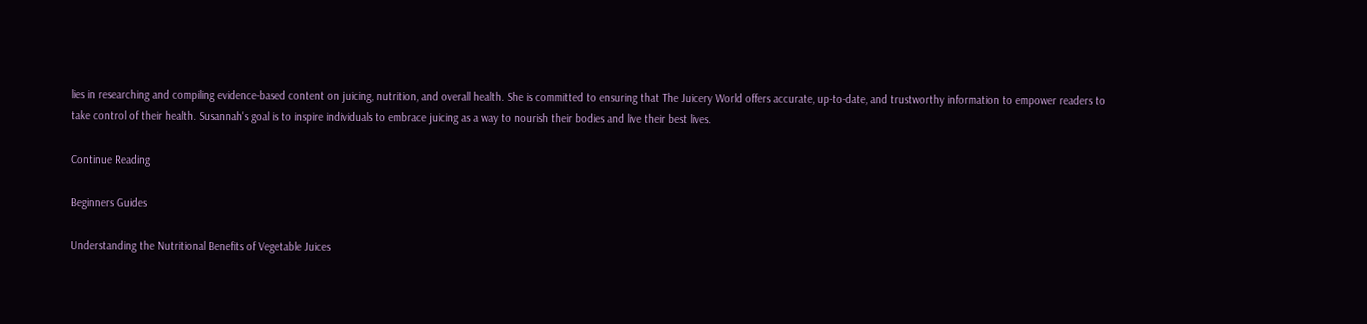lies in researching and compiling evidence-based content on juicing, nutrition, and overall health. She is committed to ensuring that The Juicery World offers accurate, up-to-date, and trustworthy information to empower readers to take control of their health. Susannah's goal is to inspire individuals to embrace juicing as a way to nourish their bodies and live their best lives.

Continue Reading

Beginners Guides

Understanding the Nutritional Benefits of Vegetable Juices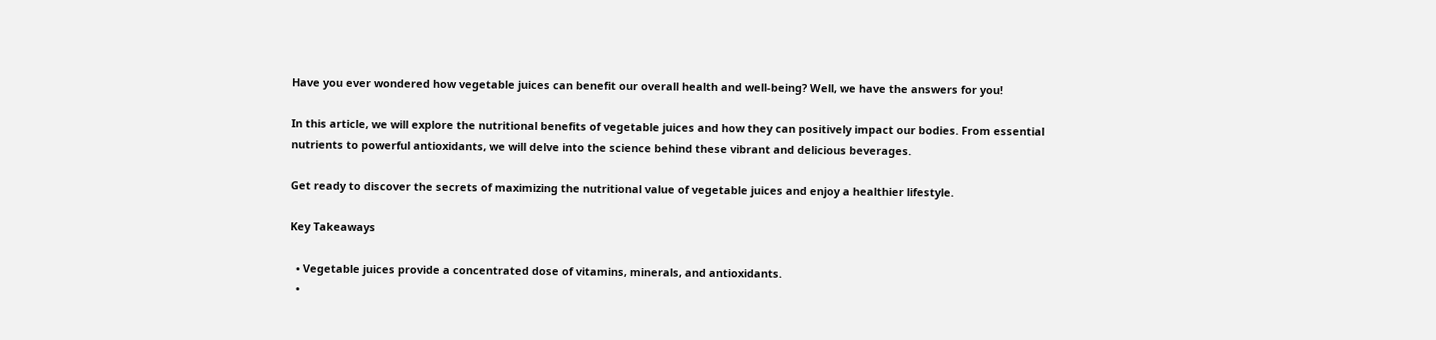Have you ever wondered how vegetable juices can benefit our overall health and well-being? Well, we have the answers for you!

In this article, we will explore the nutritional benefits of vegetable juices and how they can positively impact our bodies. From essential nutrients to powerful antioxidants, we will delve into the science behind these vibrant and delicious beverages.

Get ready to discover the secrets of maximizing the nutritional value of vegetable juices and enjoy a healthier lifestyle.

Key Takeaways

  • Vegetable juices provide a concentrated dose of vitamins, minerals, and antioxidants.
  •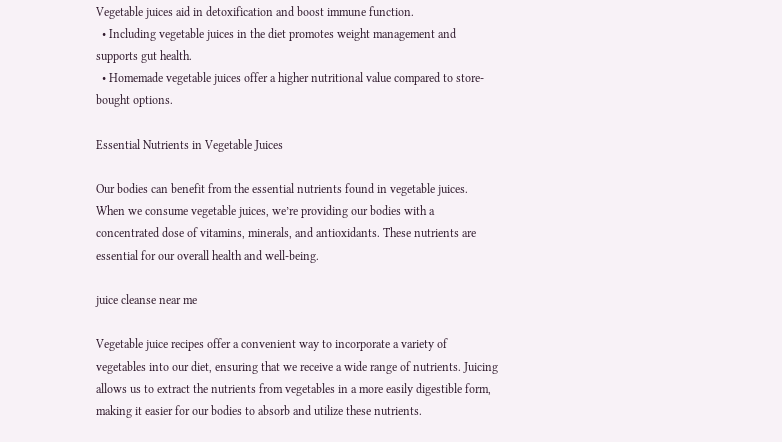Vegetable juices aid in detoxification and boost immune function.
  • Including vegetable juices in the diet promotes weight management and supports gut health.
  • Homemade vegetable juices offer a higher nutritional value compared to store-bought options.

Essential Nutrients in Vegetable Juices

Our bodies can benefit from the essential nutrients found in vegetable juices. When we consume vegetable juices, we’re providing our bodies with a concentrated dose of vitamins, minerals, and antioxidants. These nutrients are essential for our overall health and well-being.

juice cleanse near me

Vegetable juice recipes offer a convenient way to incorporate a variety of vegetables into our diet, ensuring that we receive a wide range of nutrients. Juicing allows us to extract the nutrients from vegetables in a more easily digestible form, making it easier for our bodies to absorb and utilize these nutrients.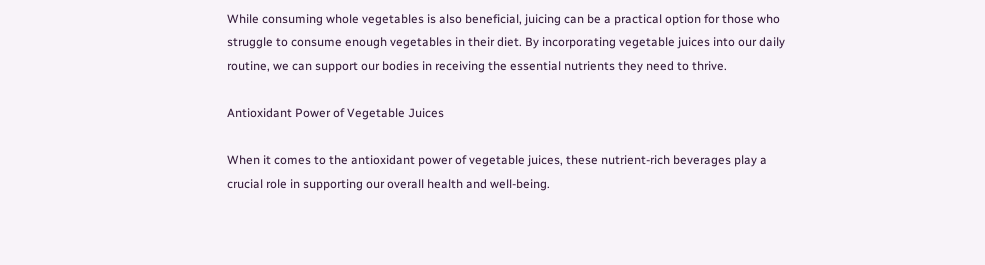While consuming whole vegetables is also beneficial, juicing can be a practical option for those who struggle to consume enough vegetables in their diet. By incorporating vegetable juices into our daily routine, we can support our bodies in receiving the essential nutrients they need to thrive.

Antioxidant Power of Vegetable Juices

When it comes to the antioxidant power of vegetable juices, these nutrient-rich beverages play a crucial role in supporting our overall health and well-being.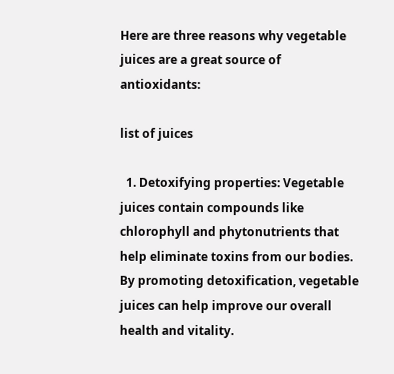Here are three reasons why vegetable juices are a great source of antioxidants:

list of juices

  1. Detoxifying properties: Vegetable juices contain compounds like chlorophyll and phytonutrients that help eliminate toxins from our bodies. By promoting detoxification, vegetable juices can help improve our overall health and vitality.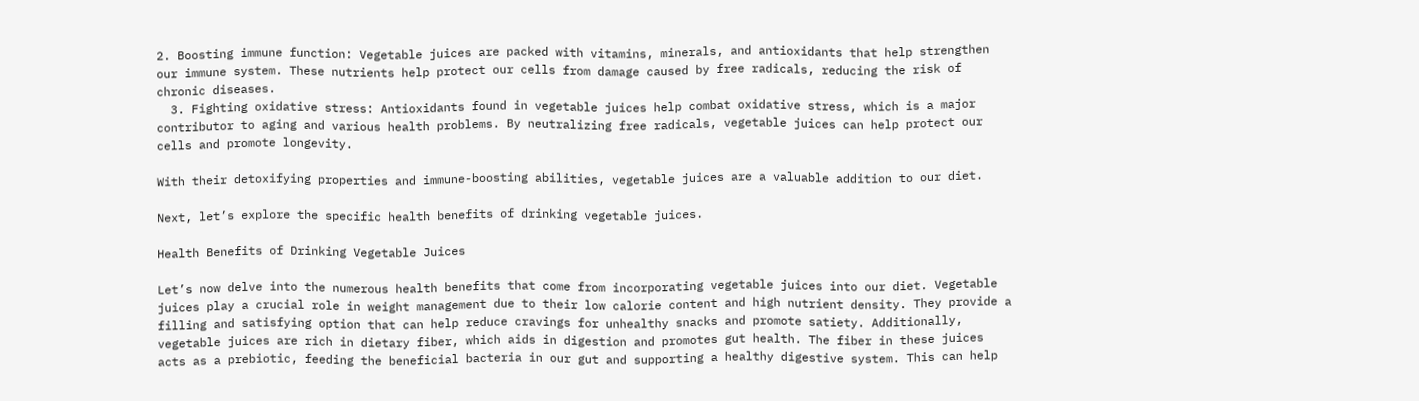2. Boosting immune function: Vegetable juices are packed with vitamins, minerals, and antioxidants that help strengthen our immune system. These nutrients help protect our cells from damage caused by free radicals, reducing the risk of chronic diseases.
  3. Fighting oxidative stress: Antioxidants found in vegetable juices help combat oxidative stress, which is a major contributor to aging and various health problems. By neutralizing free radicals, vegetable juices can help protect our cells and promote longevity.

With their detoxifying properties and immune-boosting abilities, vegetable juices are a valuable addition to our diet.

Next, let’s explore the specific health benefits of drinking vegetable juices.

Health Benefits of Drinking Vegetable Juices

Let’s now delve into the numerous health benefits that come from incorporating vegetable juices into our diet. Vegetable juices play a crucial role in weight management due to their low calorie content and high nutrient density. They provide a filling and satisfying option that can help reduce cravings for unhealthy snacks and promote satiety. Additionally, vegetable juices are rich in dietary fiber, which aids in digestion and promotes gut health. The fiber in these juices acts as a prebiotic, feeding the beneficial bacteria in our gut and supporting a healthy digestive system. This can help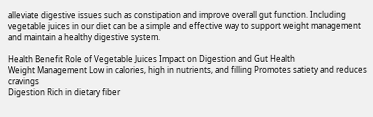alleviate digestive issues such as constipation and improve overall gut function. Including vegetable juices in our diet can be a simple and effective way to support weight management and maintain a healthy digestive system.

Health Benefit Role of Vegetable Juices Impact on Digestion and Gut Health
Weight Management Low in calories, high in nutrients, and filling Promotes satiety and reduces cravings
Digestion Rich in dietary fiber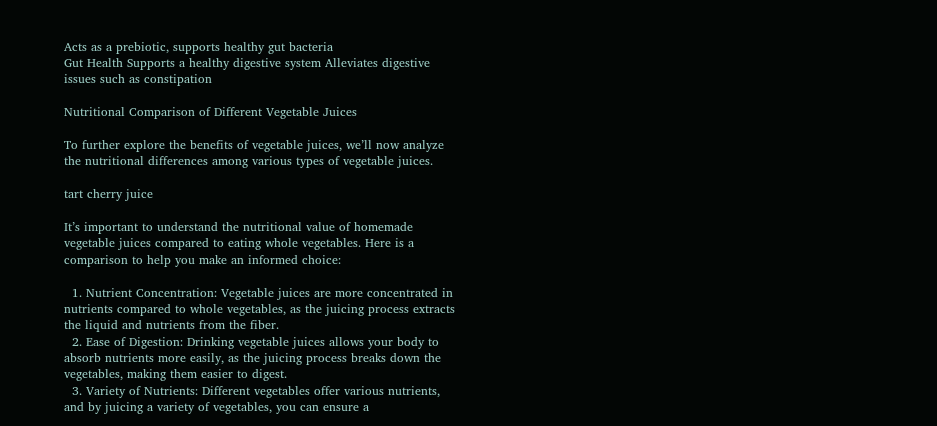Acts as a prebiotic, supports healthy gut bacteria
Gut Health Supports a healthy digestive system Alleviates digestive issues such as constipation

Nutritional Comparison of Different Vegetable Juices

To further explore the benefits of vegetable juices, we’ll now analyze the nutritional differences among various types of vegetable juices.

tart cherry juice

It’s important to understand the nutritional value of homemade vegetable juices compared to eating whole vegetables. Here is a comparison to help you make an informed choice:

  1. Nutrient Concentration: Vegetable juices are more concentrated in nutrients compared to whole vegetables, as the juicing process extracts the liquid and nutrients from the fiber.
  2. Ease of Digestion: Drinking vegetable juices allows your body to absorb nutrients more easily, as the juicing process breaks down the vegetables, making them easier to digest.
  3. Variety of Nutrients: Different vegetables offer various nutrients, and by juicing a variety of vegetables, you can ensure a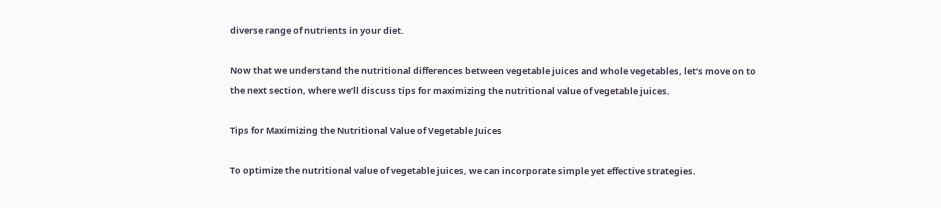diverse range of nutrients in your diet.

Now that we understand the nutritional differences between vegetable juices and whole vegetables, let’s move on to the next section, where we’ll discuss tips for maximizing the nutritional value of vegetable juices.

Tips for Maximizing the Nutritional Value of Vegetable Juices

To optimize the nutritional value of vegetable juices, we can incorporate simple yet effective strategies.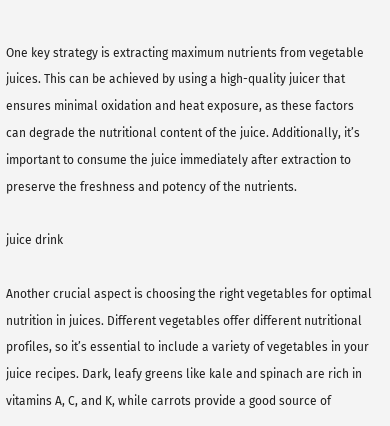One key strategy is extracting maximum nutrients from vegetable juices. This can be achieved by using a high-quality juicer that ensures minimal oxidation and heat exposure, as these factors can degrade the nutritional content of the juice. Additionally, it’s important to consume the juice immediately after extraction to preserve the freshness and potency of the nutrients.

juice drink

Another crucial aspect is choosing the right vegetables for optimal nutrition in juices. Different vegetables offer different nutritional profiles, so it’s essential to include a variety of vegetables in your juice recipes. Dark, leafy greens like kale and spinach are rich in vitamins A, C, and K, while carrots provide a good source of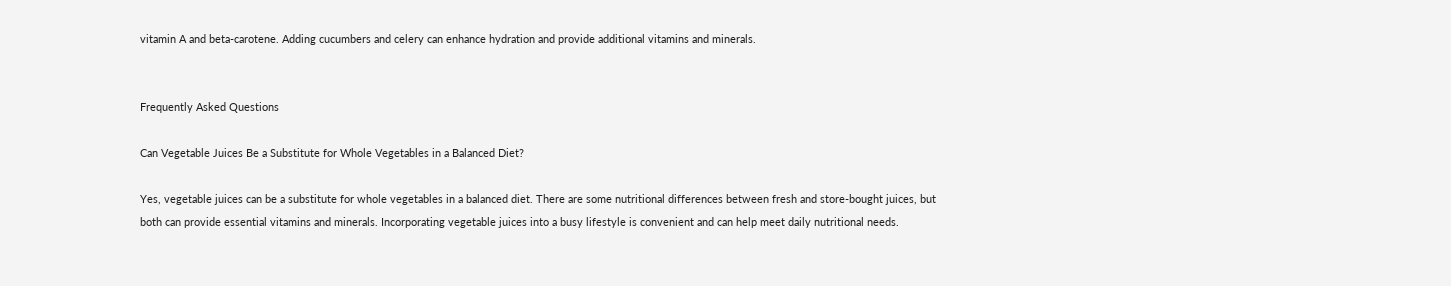vitamin A and beta-carotene. Adding cucumbers and celery can enhance hydration and provide additional vitamins and minerals.


Frequently Asked Questions

Can Vegetable Juices Be a Substitute for Whole Vegetables in a Balanced Diet?

Yes, vegetable juices can be a substitute for whole vegetables in a balanced diet. There are some nutritional differences between fresh and store-bought juices, but both can provide essential vitamins and minerals. Incorporating vegetable juices into a busy lifestyle is convenient and can help meet daily nutritional needs.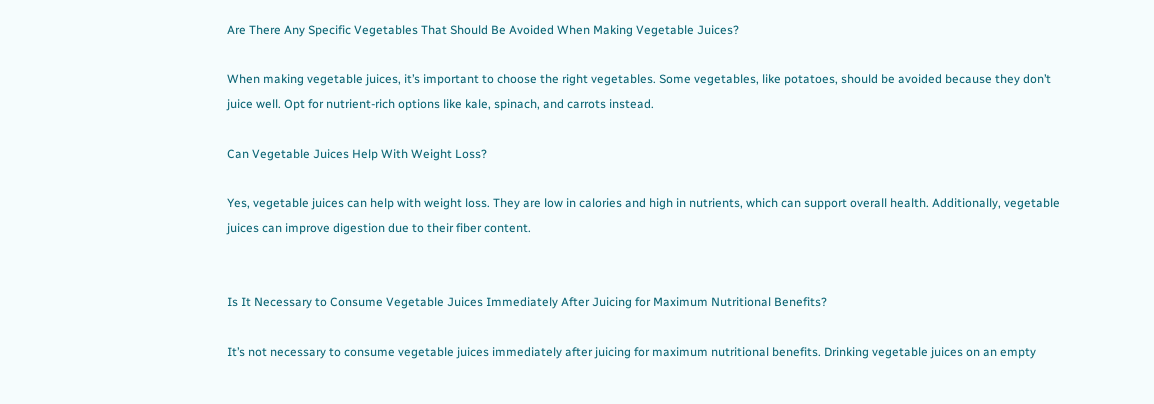Are There Any Specific Vegetables That Should Be Avoided When Making Vegetable Juices?

When making vegetable juices, it’s important to choose the right vegetables. Some vegetables, like potatoes, should be avoided because they don’t juice well. Opt for nutrient-rich options like kale, spinach, and carrots instead.

Can Vegetable Juices Help With Weight Loss?

Yes, vegetable juices can help with weight loss. They are low in calories and high in nutrients, which can support overall health. Additionally, vegetable juices can improve digestion due to their fiber content.


Is It Necessary to Consume Vegetable Juices Immediately After Juicing for Maximum Nutritional Benefits?

It’s not necessary to consume vegetable juices immediately after juicing for maximum nutritional benefits. Drinking vegetable juices on an empty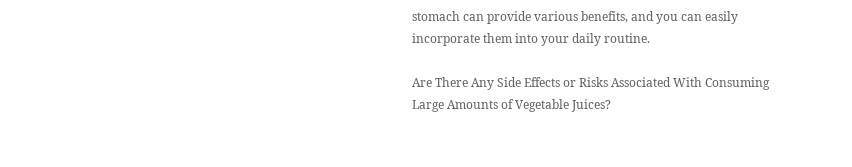stomach can provide various benefits, and you can easily incorporate them into your daily routine.

Are There Any Side Effects or Risks Associated With Consuming Large Amounts of Vegetable Juices?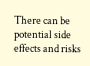There can be potential side effects and risks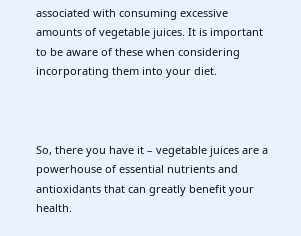associated with consuming excessive amounts of vegetable juices. It is important to be aware of these when considering incorporating them into your diet.



So, there you have it – vegetable juices are a powerhouse of essential nutrients and antioxidants that can greatly benefit your health.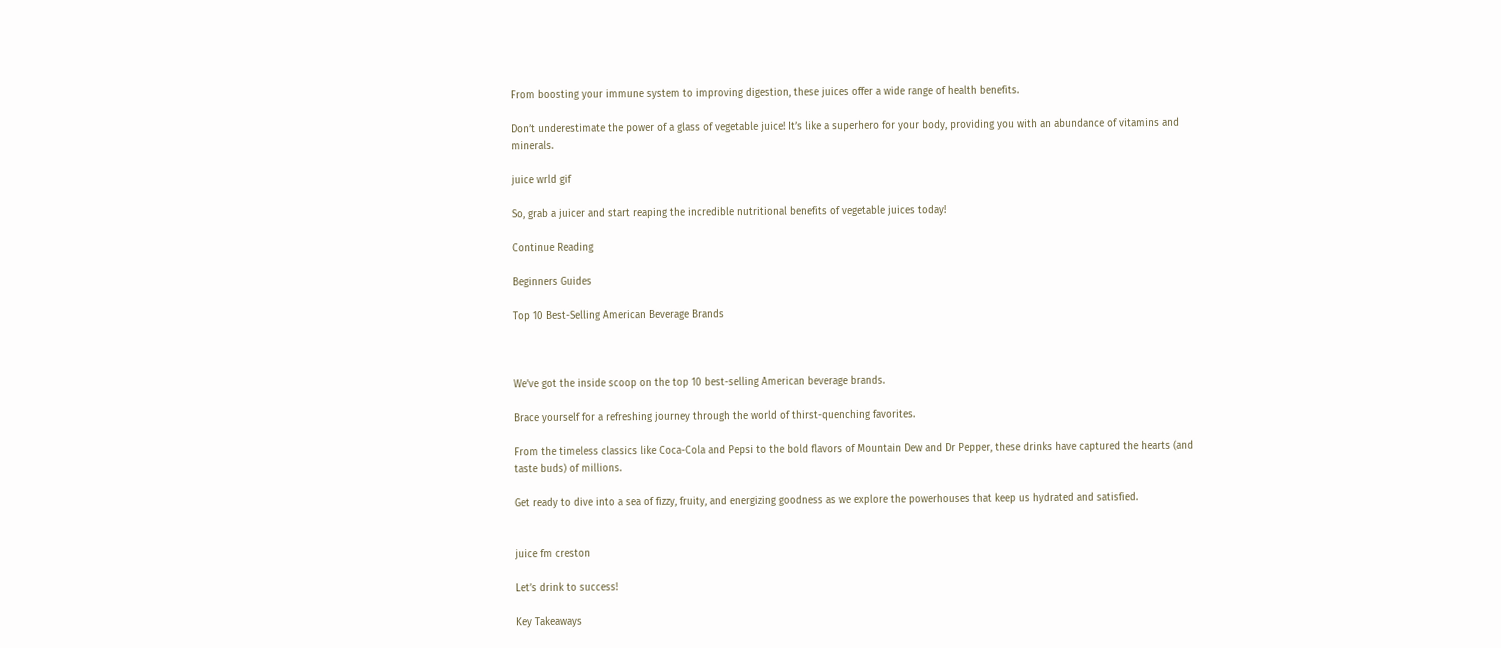From boosting your immune system to improving digestion, these juices offer a wide range of health benefits.

Don’t underestimate the power of a glass of vegetable juice! It’s like a superhero for your body, providing you with an abundance of vitamins and minerals.

juice wrld gif

So, grab a juicer and start reaping the incredible nutritional benefits of vegetable juices today!

Continue Reading

Beginners Guides

Top 10 Best-Selling American Beverage Brands



We’ve got the inside scoop on the top 10 best-selling American beverage brands.

Brace yourself for a refreshing journey through the world of thirst-quenching favorites.

From the timeless classics like Coca-Cola and Pepsi to the bold flavors of Mountain Dew and Dr Pepper, these drinks have captured the hearts (and taste buds) of millions.

Get ready to dive into a sea of fizzy, fruity, and energizing goodness as we explore the powerhouses that keep us hydrated and satisfied.


juice fm creston

Let’s drink to success!

Key Takeaways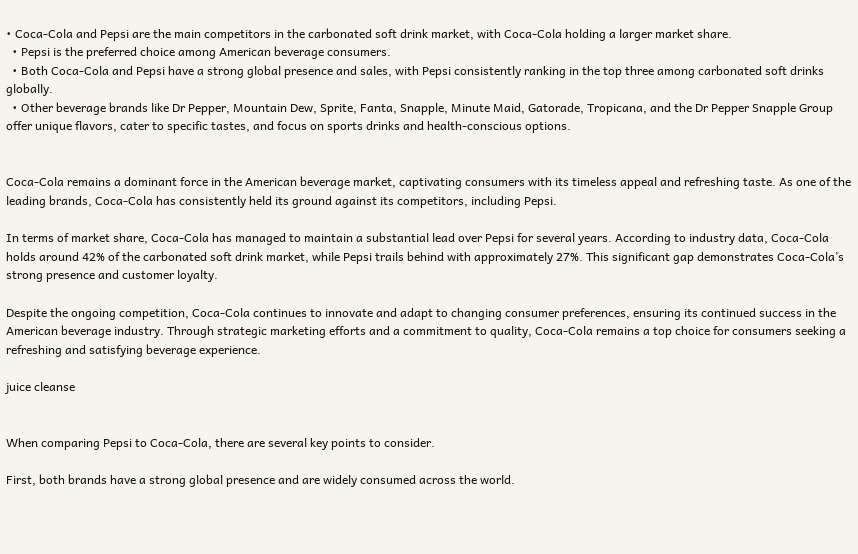• Coca-Cola and Pepsi are the main competitors in the carbonated soft drink market, with Coca-Cola holding a larger market share.
  • Pepsi is the preferred choice among American beverage consumers.
  • Both Coca-Cola and Pepsi have a strong global presence and sales, with Pepsi consistently ranking in the top three among carbonated soft drinks globally.
  • Other beverage brands like Dr Pepper, Mountain Dew, Sprite, Fanta, Snapple, Minute Maid, Gatorade, Tropicana, and the Dr Pepper Snapple Group offer unique flavors, cater to specific tastes, and focus on sports drinks and health-conscious options.


Coca-Cola remains a dominant force in the American beverage market, captivating consumers with its timeless appeal and refreshing taste. As one of the leading brands, Coca-Cola has consistently held its ground against its competitors, including Pepsi.

In terms of market share, Coca-Cola has managed to maintain a substantial lead over Pepsi for several years. According to industry data, Coca-Cola holds around 42% of the carbonated soft drink market, while Pepsi trails behind with approximately 27%. This significant gap demonstrates Coca-Cola’s strong presence and customer loyalty.

Despite the ongoing competition, Coca-Cola continues to innovate and adapt to changing consumer preferences, ensuring its continued success in the American beverage industry. Through strategic marketing efforts and a commitment to quality, Coca-Cola remains a top choice for consumers seeking a refreshing and satisfying beverage experience.

juice cleanse


When comparing Pepsi to Coca-Cola, there are several key points to consider.

First, both brands have a strong global presence and are widely consumed across the world.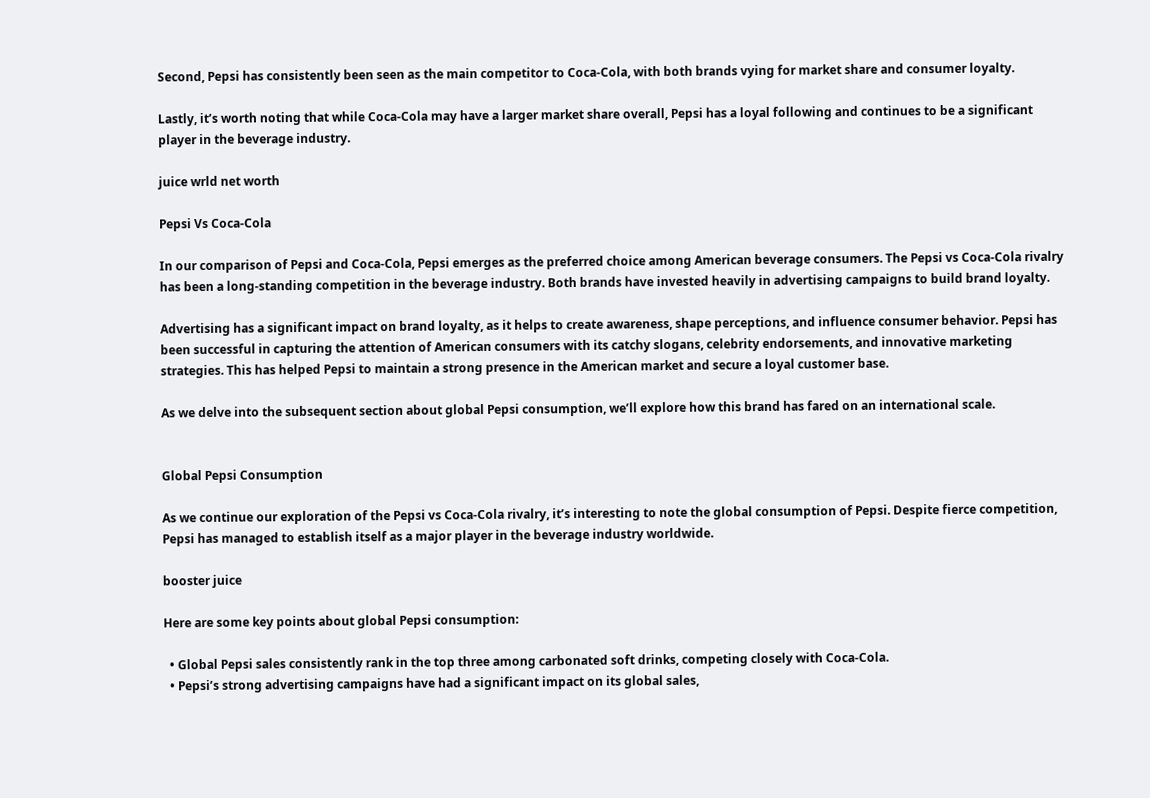Second, Pepsi has consistently been seen as the main competitor to Coca-Cola, with both brands vying for market share and consumer loyalty.

Lastly, it’s worth noting that while Coca-Cola may have a larger market share overall, Pepsi has a loyal following and continues to be a significant player in the beverage industry.

juice wrld net worth

Pepsi Vs Coca-Cola

In our comparison of Pepsi and Coca-Cola, Pepsi emerges as the preferred choice among American beverage consumers. The Pepsi vs Coca-Cola rivalry has been a long-standing competition in the beverage industry. Both brands have invested heavily in advertising campaigns to build brand loyalty.

Advertising has a significant impact on brand loyalty, as it helps to create awareness, shape perceptions, and influence consumer behavior. Pepsi has been successful in capturing the attention of American consumers with its catchy slogans, celebrity endorsements, and innovative marketing strategies. This has helped Pepsi to maintain a strong presence in the American market and secure a loyal customer base.

As we delve into the subsequent section about global Pepsi consumption, we’ll explore how this brand has fared on an international scale.


Global Pepsi Consumption

As we continue our exploration of the Pepsi vs Coca-Cola rivalry, it’s interesting to note the global consumption of Pepsi. Despite fierce competition, Pepsi has managed to establish itself as a major player in the beverage industry worldwide.

booster juice

Here are some key points about global Pepsi consumption:

  • Global Pepsi sales consistently rank in the top three among carbonated soft drinks, competing closely with Coca-Cola.
  • Pepsi’s strong advertising campaigns have had a significant impact on its global sales,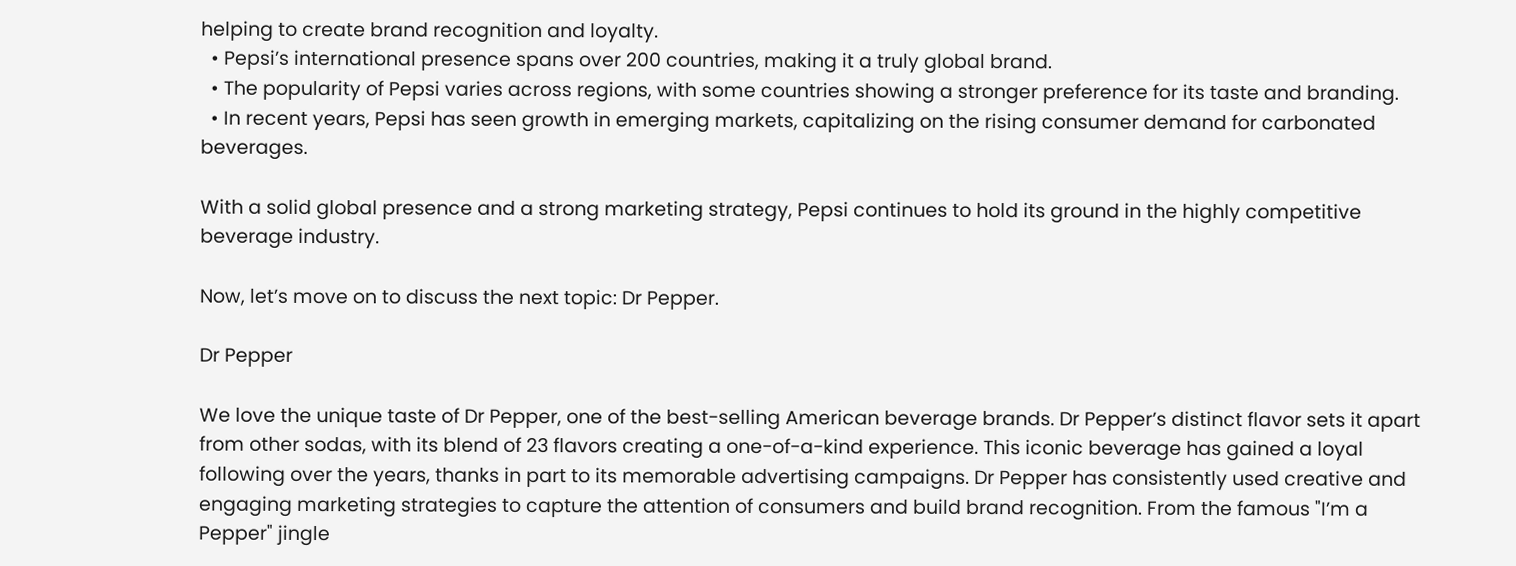helping to create brand recognition and loyalty.
  • Pepsi’s international presence spans over 200 countries, making it a truly global brand.
  • The popularity of Pepsi varies across regions, with some countries showing a stronger preference for its taste and branding.
  • In recent years, Pepsi has seen growth in emerging markets, capitalizing on the rising consumer demand for carbonated beverages.

With a solid global presence and a strong marketing strategy, Pepsi continues to hold its ground in the highly competitive beverage industry.

Now, let’s move on to discuss the next topic: Dr Pepper.

Dr Pepper

We love the unique taste of Dr Pepper, one of the best-selling American beverage brands. Dr Pepper’s distinct flavor sets it apart from other sodas, with its blend of 23 flavors creating a one-of-a-kind experience. This iconic beverage has gained a loyal following over the years, thanks in part to its memorable advertising campaigns. Dr Pepper has consistently used creative and engaging marketing strategies to capture the attention of consumers and build brand recognition. From the famous "I’m a Pepper" jingle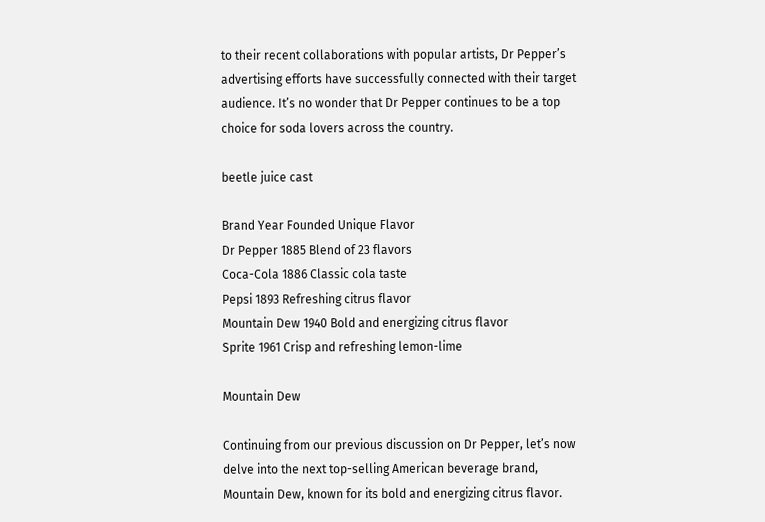to their recent collaborations with popular artists, Dr Pepper’s advertising efforts have successfully connected with their target audience. It’s no wonder that Dr Pepper continues to be a top choice for soda lovers across the country.

beetle juice cast

Brand Year Founded Unique Flavor
Dr Pepper 1885 Blend of 23 flavors
Coca-Cola 1886 Classic cola taste
Pepsi 1893 Refreshing citrus flavor
Mountain Dew 1940 Bold and energizing citrus flavor
Sprite 1961 Crisp and refreshing lemon-lime

Mountain Dew

Continuing from our previous discussion on Dr Pepper, let’s now delve into the next top-selling American beverage brand, Mountain Dew, known for its bold and energizing citrus flavor.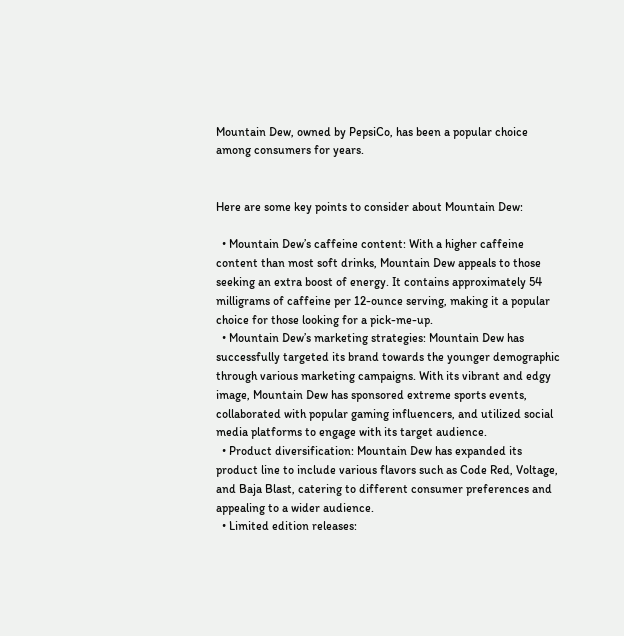Mountain Dew, owned by PepsiCo, has been a popular choice among consumers for years.


Here are some key points to consider about Mountain Dew:

  • Mountain Dew’s caffeine content: With a higher caffeine content than most soft drinks, Mountain Dew appeals to those seeking an extra boost of energy. It contains approximately 54 milligrams of caffeine per 12-ounce serving, making it a popular choice for those looking for a pick-me-up.
  • Mountain Dew’s marketing strategies: Mountain Dew has successfully targeted its brand towards the younger demographic through various marketing campaigns. With its vibrant and edgy image, Mountain Dew has sponsored extreme sports events, collaborated with popular gaming influencers, and utilized social media platforms to engage with its target audience.
  • Product diversification: Mountain Dew has expanded its product line to include various flavors such as Code Red, Voltage, and Baja Blast, catering to different consumer preferences and appealing to a wider audience.
  • Limited edition releases: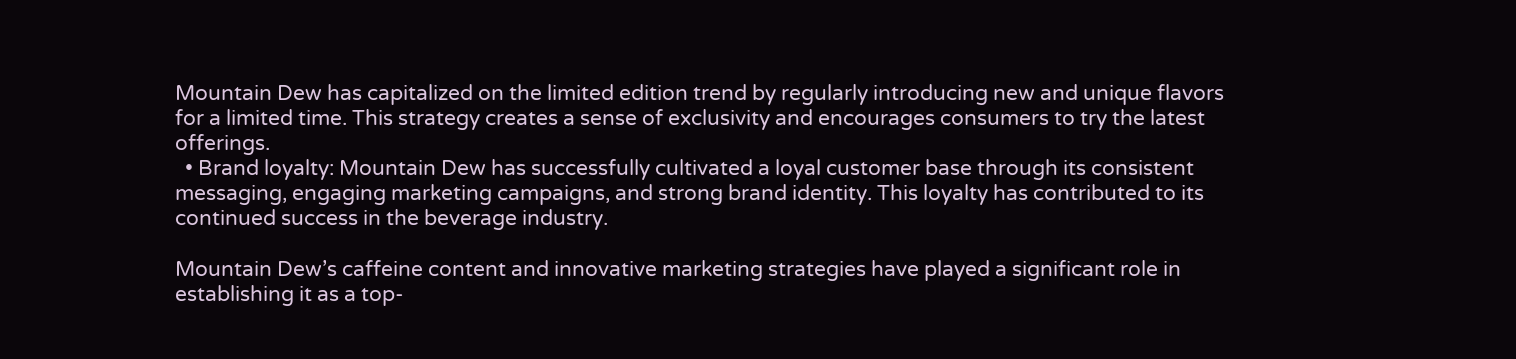Mountain Dew has capitalized on the limited edition trend by regularly introducing new and unique flavors for a limited time. This strategy creates a sense of exclusivity and encourages consumers to try the latest offerings.
  • Brand loyalty: Mountain Dew has successfully cultivated a loyal customer base through its consistent messaging, engaging marketing campaigns, and strong brand identity. This loyalty has contributed to its continued success in the beverage industry.

Mountain Dew’s caffeine content and innovative marketing strategies have played a significant role in establishing it as a top-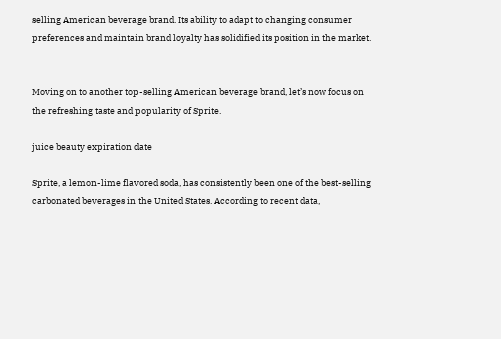selling American beverage brand. Its ability to adapt to changing consumer preferences and maintain brand loyalty has solidified its position in the market.


Moving on to another top-selling American beverage brand, let’s now focus on the refreshing taste and popularity of Sprite.

juice beauty expiration date

Sprite, a lemon-lime flavored soda, has consistently been one of the best-selling carbonated beverages in the United States. According to recent data,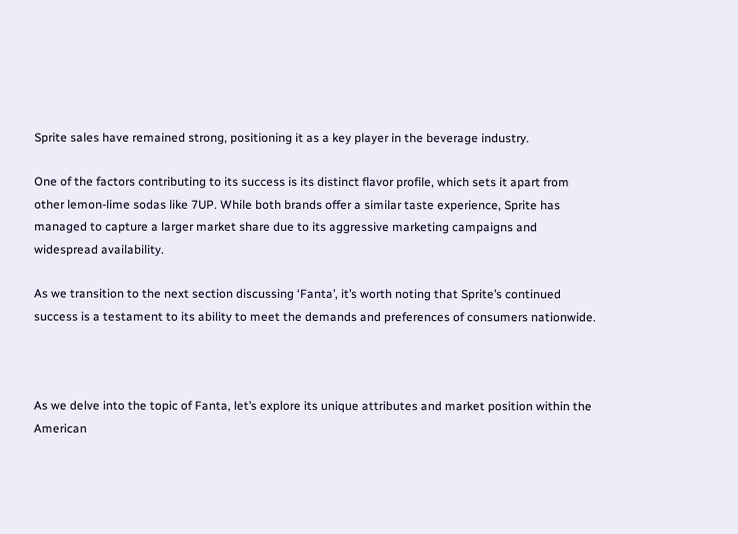Sprite sales have remained strong, positioning it as a key player in the beverage industry.

One of the factors contributing to its success is its distinct flavor profile, which sets it apart from other lemon-lime sodas like 7UP. While both brands offer a similar taste experience, Sprite has managed to capture a larger market share due to its aggressive marketing campaigns and widespread availability.

As we transition to the next section discussing ‘Fanta’, it’s worth noting that Sprite’s continued success is a testament to its ability to meet the demands and preferences of consumers nationwide.



As we delve into the topic of Fanta, let’s explore its unique attributes and market position within the American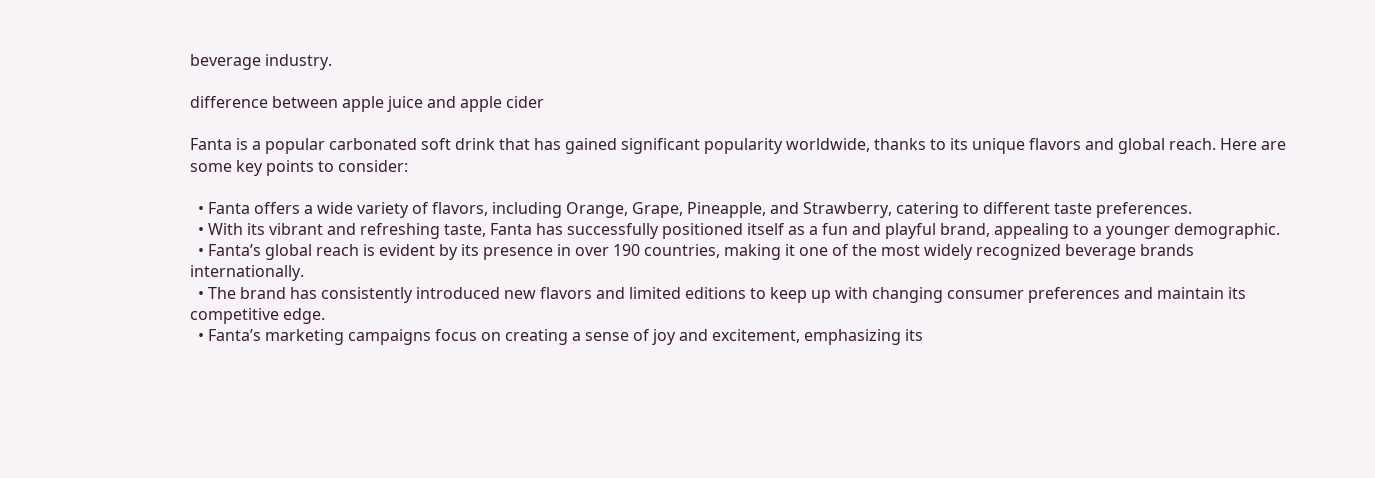beverage industry.

difference between apple juice and apple cider

Fanta is a popular carbonated soft drink that has gained significant popularity worldwide, thanks to its unique flavors and global reach. Here are some key points to consider:

  • Fanta offers a wide variety of flavors, including Orange, Grape, Pineapple, and Strawberry, catering to different taste preferences.
  • With its vibrant and refreshing taste, Fanta has successfully positioned itself as a fun and playful brand, appealing to a younger demographic.
  • Fanta’s global reach is evident by its presence in over 190 countries, making it one of the most widely recognized beverage brands internationally.
  • The brand has consistently introduced new flavors and limited editions to keep up with changing consumer preferences and maintain its competitive edge.
  • Fanta’s marketing campaigns focus on creating a sense of joy and excitement, emphasizing its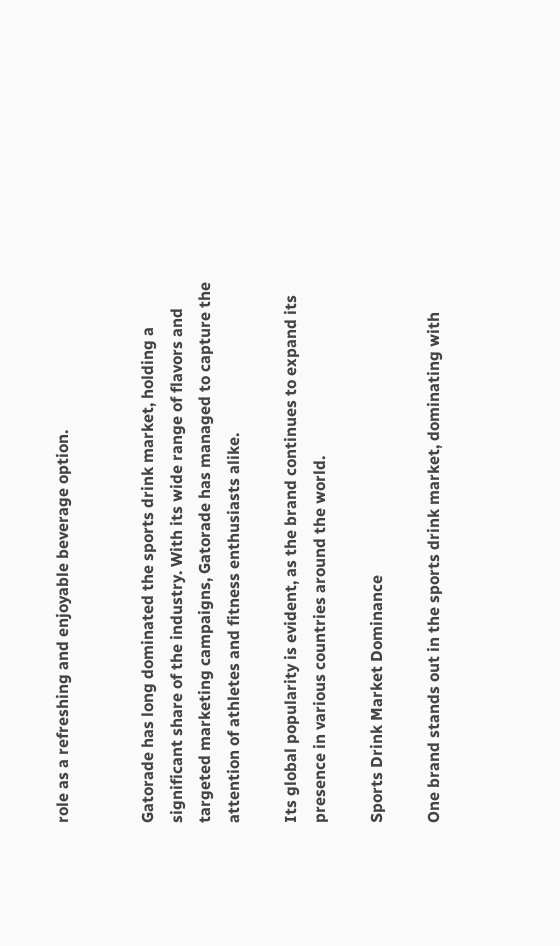role as a refreshing and enjoyable beverage option.


Gatorade has long dominated the sports drink market, holding a significant share of the industry. With its wide range of flavors and targeted marketing campaigns, Gatorade has managed to capture the attention of athletes and fitness enthusiasts alike.

Its global popularity is evident, as the brand continues to expand its presence in various countries around the world.

Sports Drink Market Dominance

One brand stands out in the sports drink market, dominating with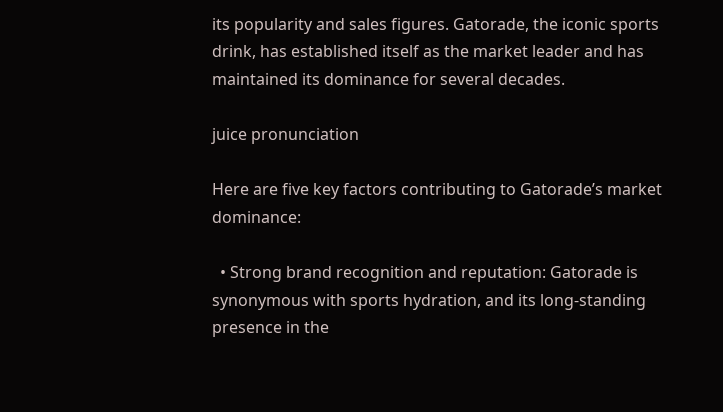its popularity and sales figures. Gatorade, the iconic sports drink, has established itself as the market leader and has maintained its dominance for several decades.

juice pronunciation

Here are five key factors contributing to Gatorade’s market dominance:

  • Strong brand recognition and reputation: Gatorade is synonymous with sports hydration, and its long-standing presence in the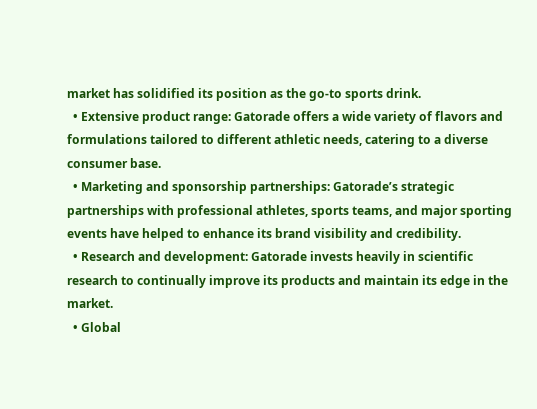market has solidified its position as the go-to sports drink.
  • Extensive product range: Gatorade offers a wide variety of flavors and formulations tailored to different athletic needs, catering to a diverse consumer base.
  • Marketing and sponsorship partnerships: Gatorade’s strategic partnerships with professional athletes, sports teams, and major sporting events have helped to enhance its brand visibility and credibility.
  • Research and development: Gatorade invests heavily in scientific research to continually improve its products and maintain its edge in the market.
  • Global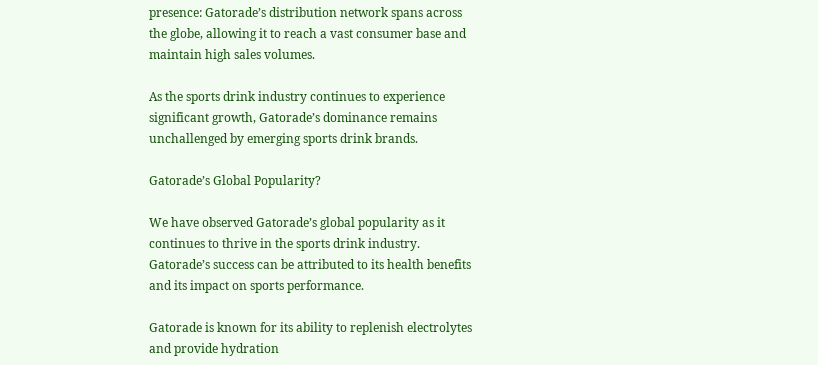presence: Gatorade’s distribution network spans across the globe, allowing it to reach a vast consumer base and maintain high sales volumes.

As the sports drink industry continues to experience significant growth, Gatorade’s dominance remains unchallenged by emerging sports drink brands.

Gatorade’s Global Popularity?

We have observed Gatorade’s global popularity as it continues to thrive in the sports drink industry. Gatorade’s success can be attributed to its health benefits and its impact on sports performance.

Gatorade is known for its ability to replenish electrolytes and provide hydration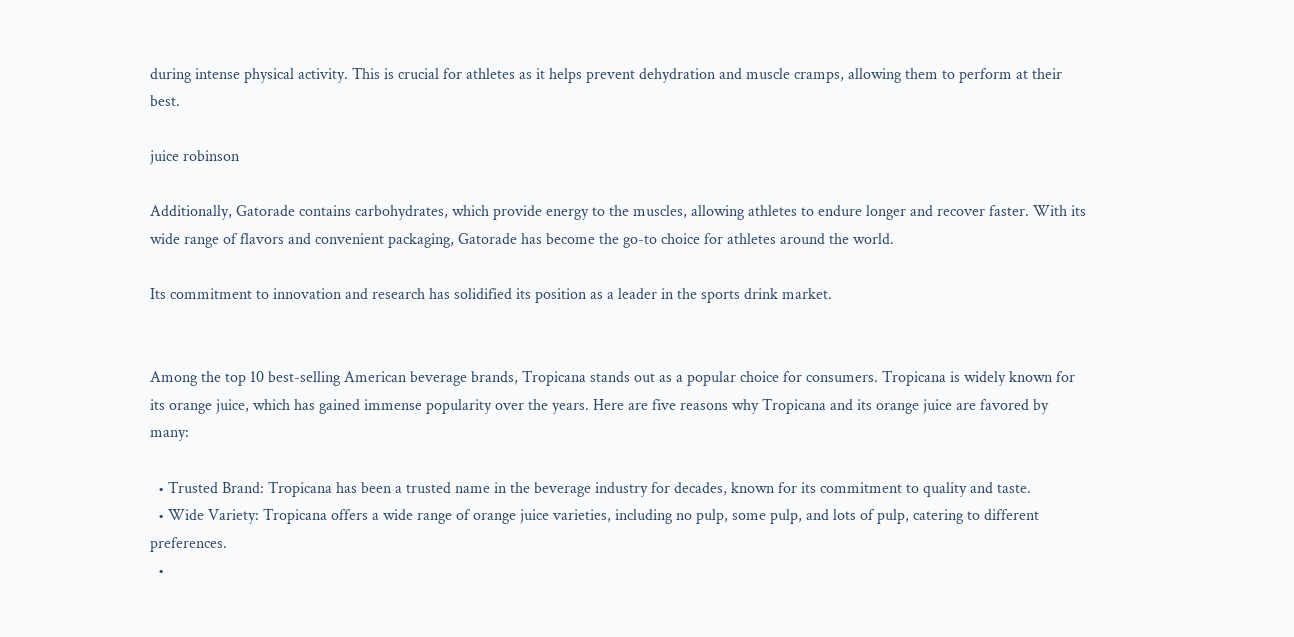during intense physical activity. This is crucial for athletes as it helps prevent dehydration and muscle cramps, allowing them to perform at their best.

juice robinson

Additionally, Gatorade contains carbohydrates, which provide energy to the muscles, allowing athletes to endure longer and recover faster. With its wide range of flavors and convenient packaging, Gatorade has become the go-to choice for athletes around the world.

Its commitment to innovation and research has solidified its position as a leader in the sports drink market.


Among the top 10 best-selling American beverage brands, Tropicana stands out as a popular choice for consumers. Tropicana is widely known for its orange juice, which has gained immense popularity over the years. Here are five reasons why Tropicana and its orange juice are favored by many:

  • Trusted Brand: Tropicana has been a trusted name in the beverage industry for decades, known for its commitment to quality and taste.
  • Wide Variety: Tropicana offers a wide range of orange juice varieties, including no pulp, some pulp, and lots of pulp, catering to different preferences.
  •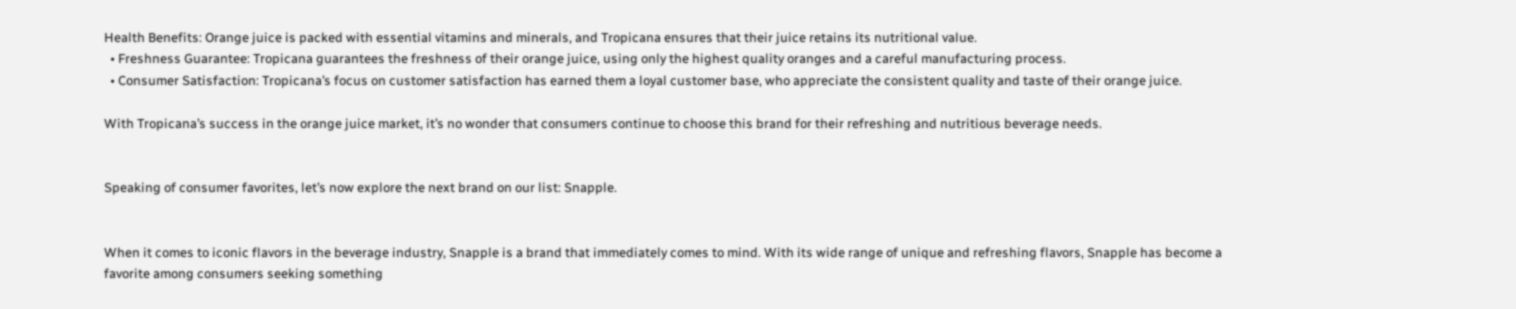Health Benefits: Orange juice is packed with essential vitamins and minerals, and Tropicana ensures that their juice retains its nutritional value.
  • Freshness Guarantee: Tropicana guarantees the freshness of their orange juice, using only the highest quality oranges and a careful manufacturing process.
  • Consumer Satisfaction: Tropicana’s focus on customer satisfaction has earned them a loyal customer base, who appreciate the consistent quality and taste of their orange juice.

With Tropicana’s success in the orange juice market, it’s no wonder that consumers continue to choose this brand for their refreshing and nutritious beverage needs.


Speaking of consumer favorites, let’s now explore the next brand on our list: Snapple.


When it comes to iconic flavors in the beverage industry, Snapple is a brand that immediately comes to mind. With its wide range of unique and refreshing flavors, Snapple has become a favorite among consumers seeking something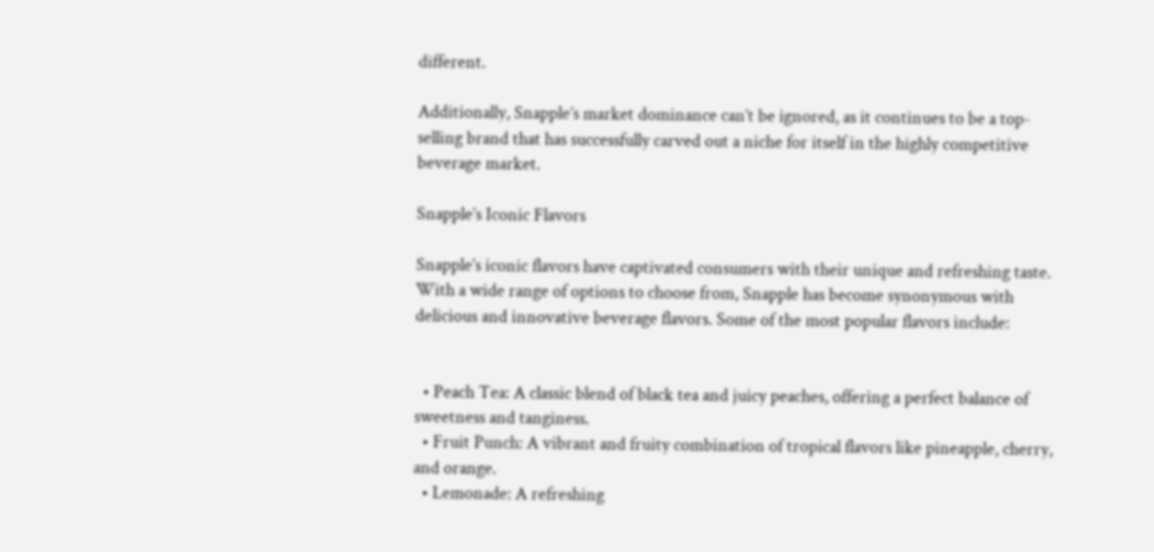different.

Additionally, Snapple’s market dominance can’t be ignored, as it continues to be a top-selling brand that has successfully carved out a niche for itself in the highly competitive beverage market.

Snapple’s Iconic Flavors

Snapple’s iconic flavors have captivated consumers with their unique and refreshing taste. With a wide range of options to choose from, Snapple has become synonymous with delicious and innovative beverage flavors. Some of the most popular flavors include:


  • Peach Tea: A classic blend of black tea and juicy peaches, offering a perfect balance of sweetness and tanginess.
  • Fruit Punch: A vibrant and fruity combination of tropical flavors like pineapple, cherry, and orange.
  • Lemonade: A refreshing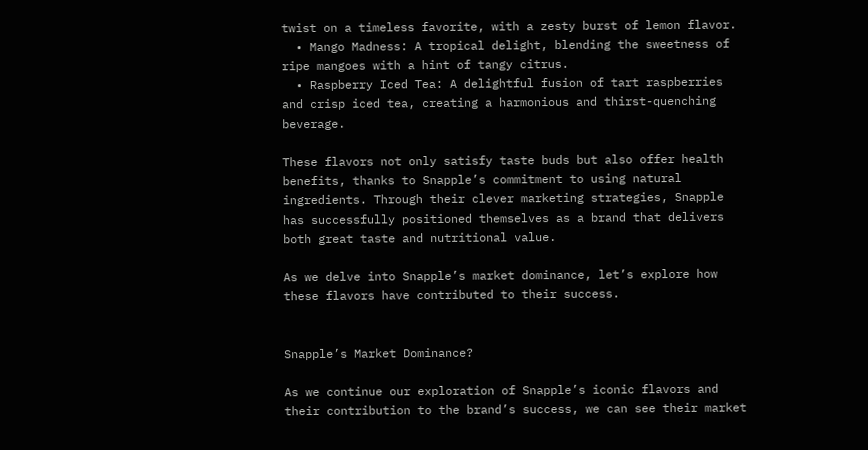twist on a timeless favorite, with a zesty burst of lemon flavor.
  • Mango Madness: A tropical delight, blending the sweetness of ripe mangoes with a hint of tangy citrus.
  • Raspberry Iced Tea: A delightful fusion of tart raspberries and crisp iced tea, creating a harmonious and thirst-quenching beverage.

These flavors not only satisfy taste buds but also offer health benefits, thanks to Snapple’s commitment to using natural ingredients. Through their clever marketing strategies, Snapple has successfully positioned themselves as a brand that delivers both great taste and nutritional value.

As we delve into Snapple’s market dominance, let’s explore how these flavors have contributed to their success.


Snapple’s Market Dominance?

As we continue our exploration of Snapple’s iconic flavors and their contribution to the brand’s success, we can see their market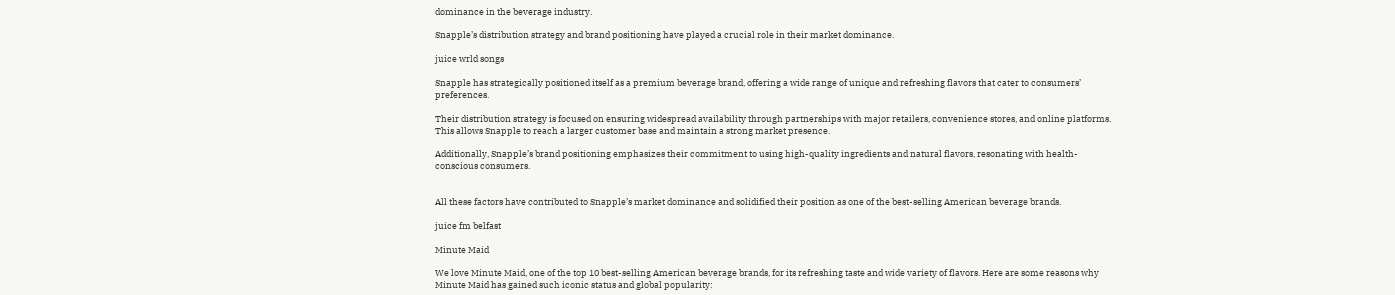dominance in the beverage industry.

Snapple’s distribution strategy and brand positioning have played a crucial role in their market dominance.

juice wrld songs

Snapple has strategically positioned itself as a premium beverage brand, offering a wide range of unique and refreshing flavors that cater to consumers’ preferences.

Their distribution strategy is focused on ensuring widespread availability through partnerships with major retailers, convenience stores, and online platforms. This allows Snapple to reach a larger customer base and maintain a strong market presence.

Additionally, Snapple’s brand positioning emphasizes their commitment to using high-quality ingredients and natural flavors, resonating with health-conscious consumers.


All these factors have contributed to Snapple’s market dominance and solidified their position as one of the best-selling American beverage brands.

juice fm belfast

Minute Maid

We love Minute Maid, one of the top 10 best-selling American beverage brands, for its refreshing taste and wide variety of flavors. Here are some reasons why Minute Maid has gained such iconic status and global popularity: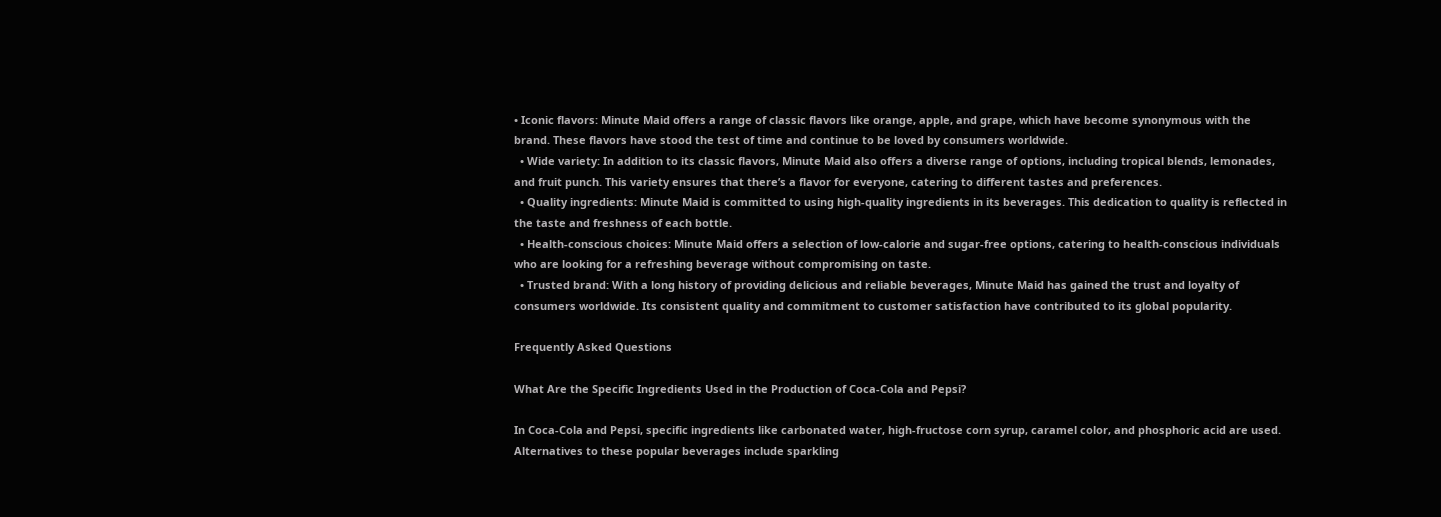• Iconic flavors: Minute Maid offers a range of classic flavors like orange, apple, and grape, which have become synonymous with the brand. These flavors have stood the test of time and continue to be loved by consumers worldwide.
  • Wide variety: In addition to its classic flavors, Minute Maid also offers a diverse range of options, including tropical blends, lemonades, and fruit punch. This variety ensures that there’s a flavor for everyone, catering to different tastes and preferences.
  • Quality ingredients: Minute Maid is committed to using high-quality ingredients in its beverages. This dedication to quality is reflected in the taste and freshness of each bottle.
  • Health-conscious choices: Minute Maid offers a selection of low-calorie and sugar-free options, catering to health-conscious individuals who are looking for a refreshing beverage without compromising on taste.
  • Trusted brand: With a long history of providing delicious and reliable beverages, Minute Maid has gained the trust and loyalty of consumers worldwide. Its consistent quality and commitment to customer satisfaction have contributed to its global popularity.

Frequently Asked Questions

What Are the Specific Ingredients Used in the Production of Coca-Cola and Pepsi?

In Coca-Cola and Pepsi, specific ingredients like carbonated water, high-fructose corn syrup, caramel color, and phosphoric acid are used. Alternatives to these popular beverages include sparkling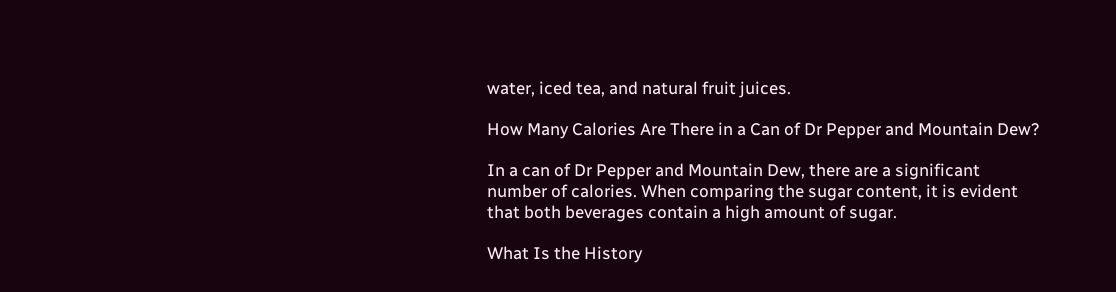water, iced tea, and natural fruit juices.

How Many Calories Are There in a Can of Dr Pepper and Mountain Dew?

In a can of Dr Pepper and Mountain Dew, there are a significant number of calories. When comparing the sugar content, it is evident that both beverages contain a high amount of sugar.

What Is the History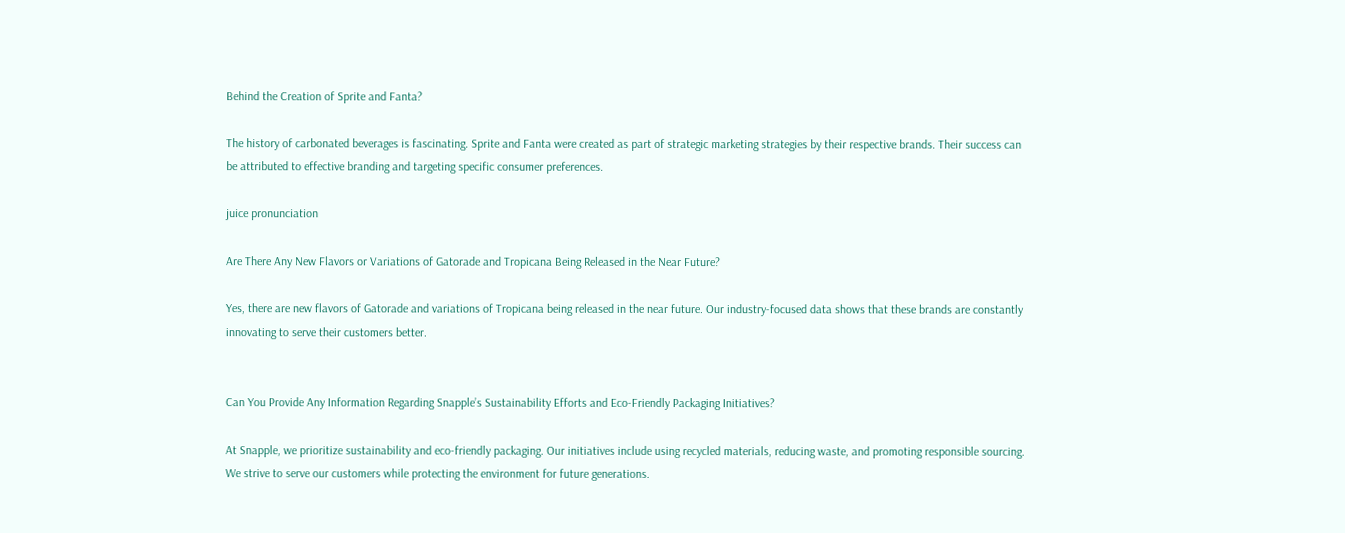Behind the Creation of Sprite and Fanta?

The history of carbonated beverages is fascinating. Sprite and Fanta were created as part of strategic marketing strategies by their respective brands. Their success can be attributed to effective branding and targeting specific consumer preferences.

juice pronunciation

Are There Any New Flavors or Variations of Gatorade and Tropicana Being Released in the Near Future?

Yes, there are new flavors of Gatorade and variations of Tropicana being released in the near future. Our industry-focused data shows that these brands are constantly innovating to serve their customers better.


Can You Provide Any Information Regarding Snapple’s Sustainability Efforts and Eco-Friendly Packaging Initiatives?

At Snapple, we prioritize sustainability and eco-friendly packaging. Our initiatives include using recycled materials, reducing waste, and promoting responsible sourcing. We strive to serve our customers while protecting the environment for future generations.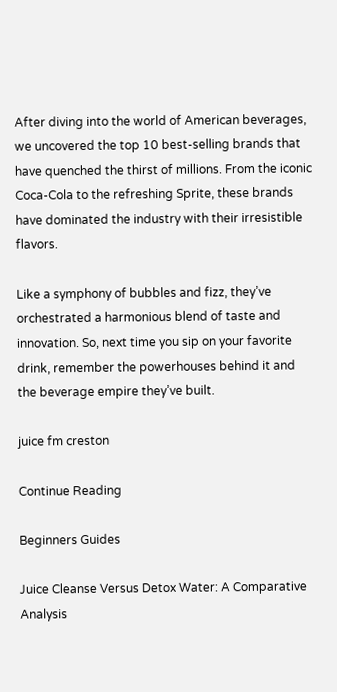After diving into the world of American beverages, we uncovered the top 10 best-selling brands that have quenched the thirst of millions. From the iconic Coca-Cola to the refreshing Sprite, these brands have dominated the industry with their irresistible flavors.

Like a symphony of bubbles and fizz, they’ve orchestrated a harmonious blend of taste and innovation. So, next time you sip on your favorite drink, remember the powerhouses behind it and the beverage empire they’ve built.

juice fm creston

Continue Reading

Beginners Guides

Juice Cleanse Versus Detox Water: A Comparative Analysis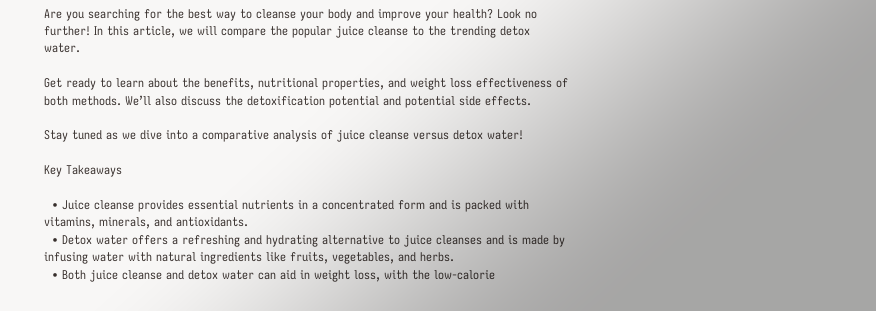Are you searching for the best way to cleanse your body and improve your health? Look no further! In this article, we will compare the popular juice cleanse to the trending detox water.

Get ready to learn about the benefits, nutritional properties, and weight loss effectiveness of both methods. We’ll also discuss the detoxification potential and potential side effects.

Stay tuned as we dive into a comparative analysis of juice cleanse versus detox water!

Key Takeaways

  • Juice cleanse provides essential nutrients in a concentrated form and is packed with vitamins, minerals, and antioxidants.
  • Detox water offers a refreshing and hydrating alternative to juice cleanses and is made by infusing water with natural ingredients like fruits, vegetables, and herbs.
  • Both juice cleanse and detox water can aid in weight loss, with the low-calorie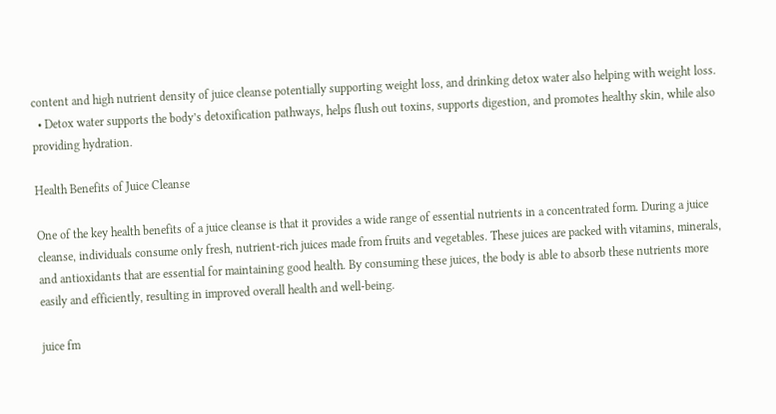content and high nutrient density of juice cleanse potentially supporting weight loss, and drinking detox water also helping with weight loss.
  • Detox water supports the body’s detoxification pathways, helps flush out toxins, supports digestion, and promotes healthy skin, while also providing hydration.

Health Benefits of Juice Cleanse

One of the key health benefits of a juice cleanse is that it provides a wide range of essential nutrients in a concentrated form. During a juice cleanse, individuals consume only fresh, nutrient-rich juices made from fruits and vegetables. These juices are packed with vitamins, minerals, and antioxidants that are essential for maintaining good health. By consuming these juices, the body is able to absorb these nutrients more easily and efficiently, resulting in improved overall health and well-being.

juice fm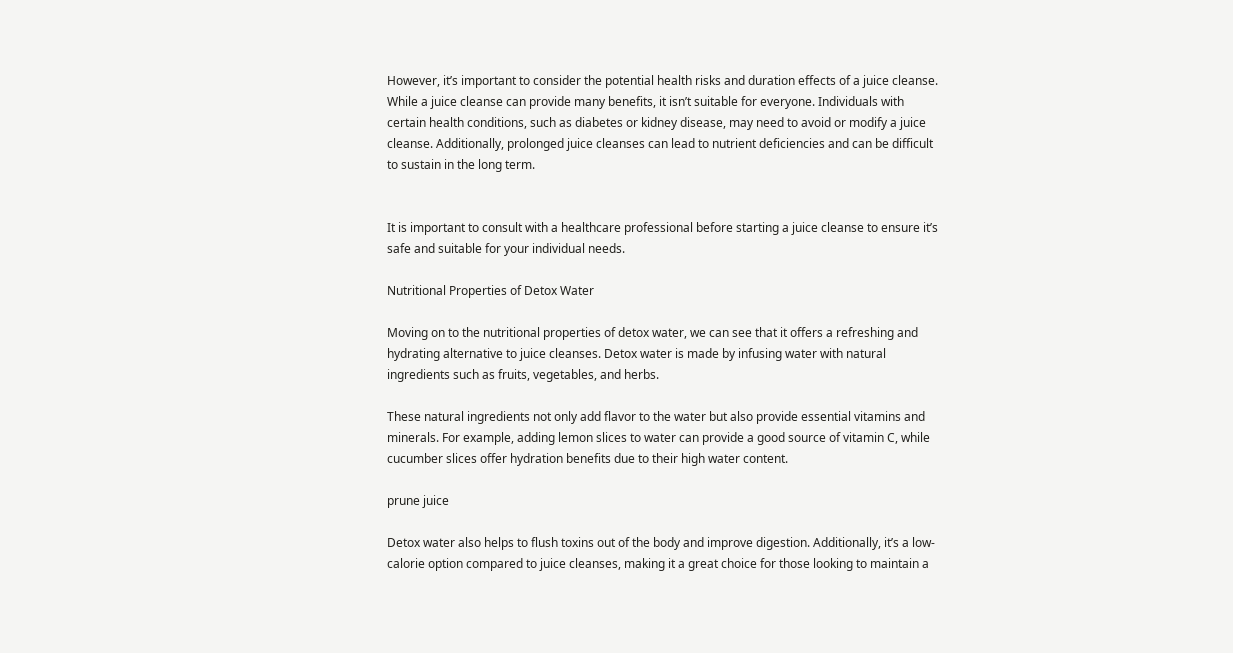However, it’s important to consider the potential health risks and duration effects of a juice cleanse. While a juice cleanse can provide many benefits, it isn’t suitable for everyone. Individuals with certain health conditions, such as diabetes or kidney disease, may need to avoid or modify a juice cleanse. Additionally, prolonged juice cleanses can lead to nutrient deficiencies and can be difficult to sustain in the long term.


It is important to consult with a healthcare professional before starting a juice cleanse to ensure it’s safe and suitable for your individual needs.

Nutritional Properties of Detox Water

Moving on to the nutritional properties of detox water, we can see that it offers a refreshing and hydrating alternative to juice cleanses. Detox water is made by infusing water with natural ingredients such as fruits, vegetables, and herbs.

These natural ingredients not only add flavor to the water but also provide essential vitamins and minerals. For example, adding lemon slices to water can provide a good source of vitamin C, while cucumber slices offer hydration benefits due to their high water content.

prune juice

Detox water also helps to flush toxins out of the body and improve digestion. Additionally, it’s a low-calorie option compared to juice cleanses, making it a great choice for those looking to maintain a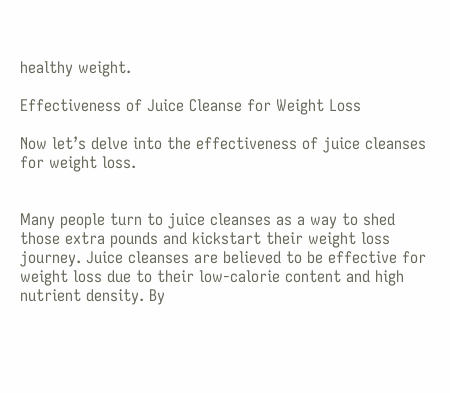healthy weight.

Effectiveness of Juice Cleanse for Weight Loss

Now let’s delve into the effectiveness of juice cleanses for weight loss.


Many people turn to juice cleanses as a way to shed those extra pounds and kickstart their weight loss journey. Juice cleanses are believed to be effective for weight loss due to their low-calorie content and high nutrient density. By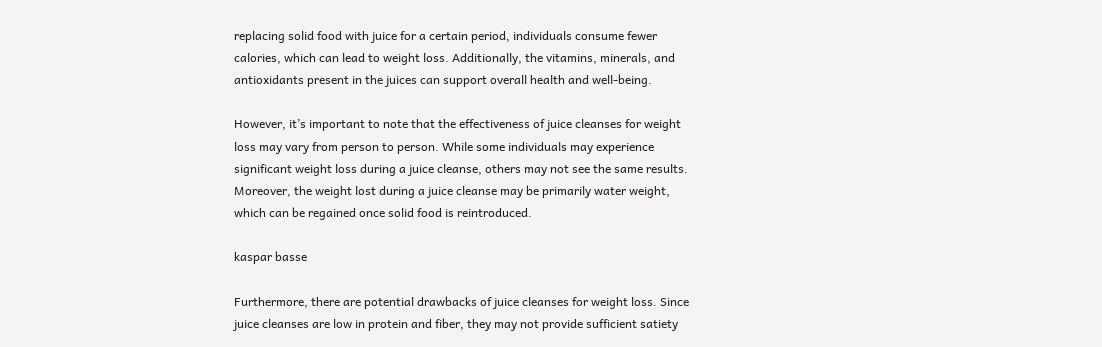replacing solid food with juice for a certain period, individuals consume fewer calories, which can lead to weight loss. Additionally, the vitamins, minerals, and antioxidants present in the juices can support overall health and well-being.

However, it’s important to note that the effectiveness of juice cleanses for weight loss may vary from person to person. While some individuals may experience significant weight loss during a juice cleanse, others may not see the same results. Moreover, the weight lost during a juice cleanse may be primarily water weight, which can be regained once solid food is reintroduced.

kaspar basse

Furthermore, there are potential drawbacks of juice cleanses for weight loss. Since juice cleanses are low in protein and fiber, they may not provide sufficient satiety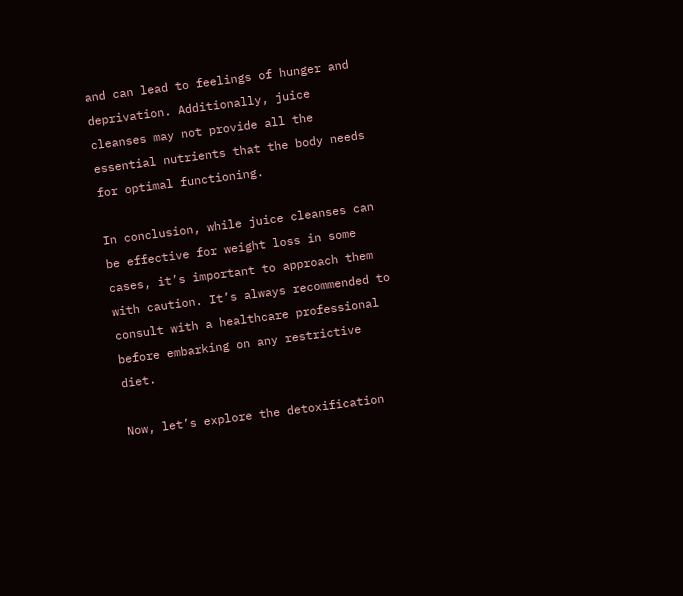and can lead to feelings of hunger and deprivation. Additionally, juice cleanses may not provide all the essential nutrients that the body needs for optimal functioning.

In conclusion, while juice cleanses can be effective for weight loss in some cases, it’s important to approach them with caution. It’s always recommended to consult with a healthcare professional before embarking on any restrictive diet.

Now, let’s explore the detoxification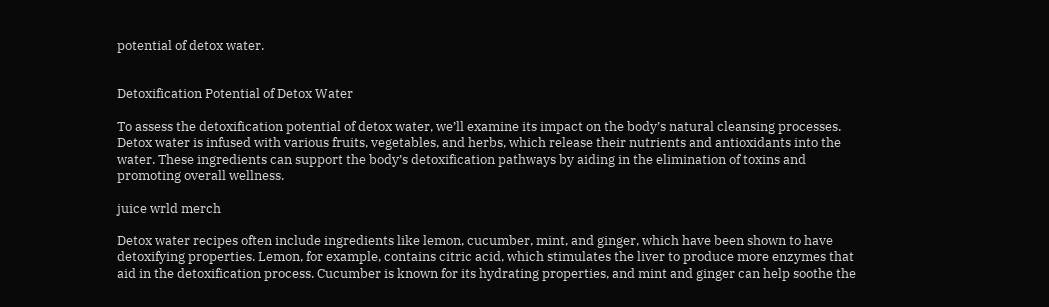potential of detox water.


Detoxification Potential of Detox Water

To assess the detoxification potential of detox water, we’ll examine its impact on the body’s natural cleansing processes. Detox water is infused with various fruits, vegetables, and herbs, which release their nutrients and antioxidants into the water. These ingredients can support the body’s detoxification pathways by aiding in the elimination of toxins and promoting overall wellness.

juice wrld merch

Detox water recipes often include ingredients like lemon, cucumber, mint, and ginger, which have been shown to have detoxifying properties. Lemon, for example, contains citric acid, which stimulates the liver to produce more enzymes that aid in the detoxification process. Cucumber is known for its hydrating properties, and mint and ginger can help soothe the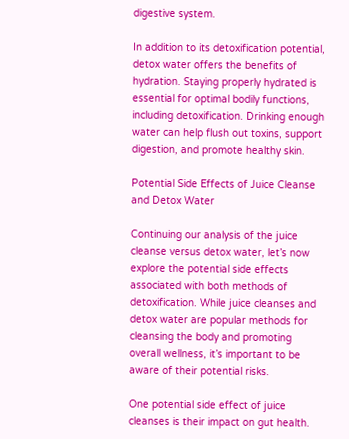digestive system.

In addition to its detoxification potential, detox water offers the benefits of hydration. Staying properly hydrated is essential for optimal bodily functions, including detoxification. Drinking enough water can help flush out toxins, support digestion, and promote healthy skin.

Potential Side Effects of Juice Cleanse and Detox Water

Continuing our analysis of the juice cleanse versus detox water, let’s now explore the potential side effects associated with both methods of detoxification. While juice cleanses and detox water are popular methods for cleansing the body and promoting overall wellness, it’s important to be aware of their potential risks.

One potential side effect of juice cleanses is their impact on gut health.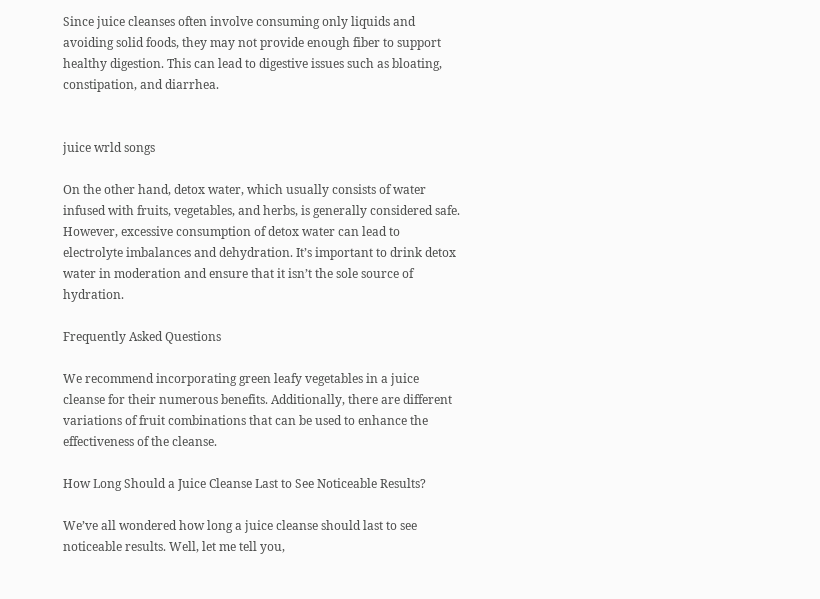Since juice cleanses often involve consuming only liquids and avoiding solid foods, they may not provide enough fiber to support healthy digestion. This can lead to digestive issues such as bloating, constipation, and diarrhea.


juice wrld songs

On the other hand, detox water, which usually consists of water infused with fruits, vegetables, and herbs, is generally considered safe. However, excessive consumption of detox water can lead to electrolyte imbalances and dehydration. It’s important to drink detox water in moderation and ensure that it isn’t the sole source of hydration.

Frequently Asked Questions

We recommend incorporating green leafy vegetables in a juice cleanse for their numerous benefits. Additionally, there are different variations of fruit combinations that can be used to enhance the effectiveness of the cleanse.

How Long Should a Juice Cleanse Last to See Noticeable Results?

We’ve all wondered how long a juice cleanse should last to see noticeable results. Well, let me tell you,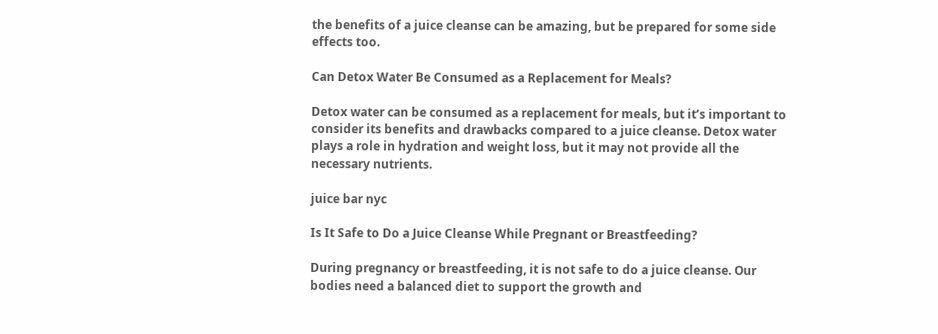the benefits of a juice cleanse can be amazing, but be prepared for some side effects too.

Can Detox Water Be Consumed as a Replacement for Meals?

Detox water can be consumed as a replacement for meals, but it’s important to consider its benefits and drawbacks compared to a juice cleanse. Detox water plays a role in hydration and weight loss, but it may not provide all the necessary nutrients.

juice bar nyc

Is It Safe to Do a Juice Cleanse While Pregnant or Breastfeeding?

During pregnancy or breastfeeding, it is not safe to do a juice cleanse. Our bodies need a balanced diet to support the growth and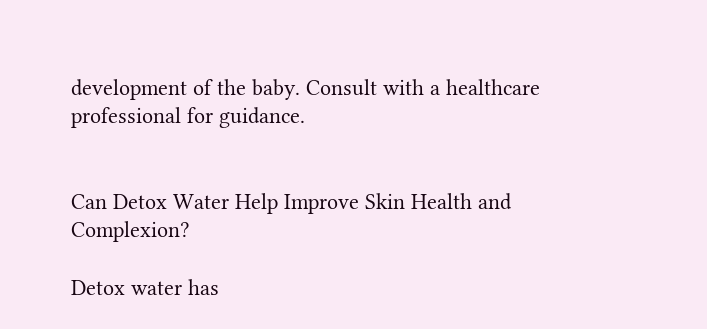development of the baby. Consult with a healthcare professional for guidance.


Can Detox Water Help Improve Skin Health and Complexion?

Detox water has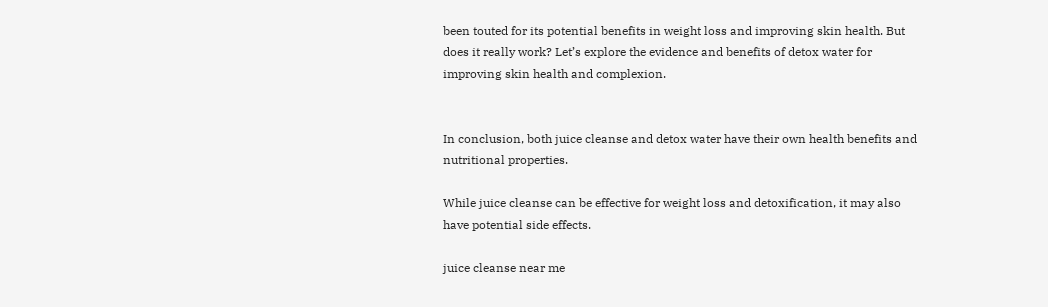been touted for its potential benefits in weight loss and improving skin health. But does it really work? Let’s explore the evidence and benefits of detox water for improving skin health and complexion.


In conclusion, both juice cleanse and detox water have their own health benefits and nutritional properties.

While juice cleanse can be effective for weight loss and detoxification, it may also have potential side effects.

juice cleanse near me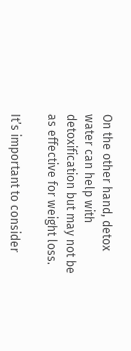On the other hand, detox water can help with detoxification but may not be as effective for weight loss.

It’s important to consider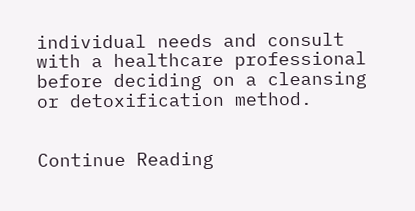individual needs and consult with a healthcare professional before deciding on a cleansing or detoxification method.


Continue Reading